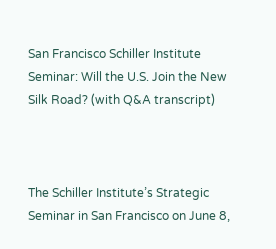San Francisco Schiller Institute Seminar: Will the U.S. Join the New Silk Road? (with Q&A transcript)



The Schiller Institute’s Strategic Seminar in San Francisco on June 8,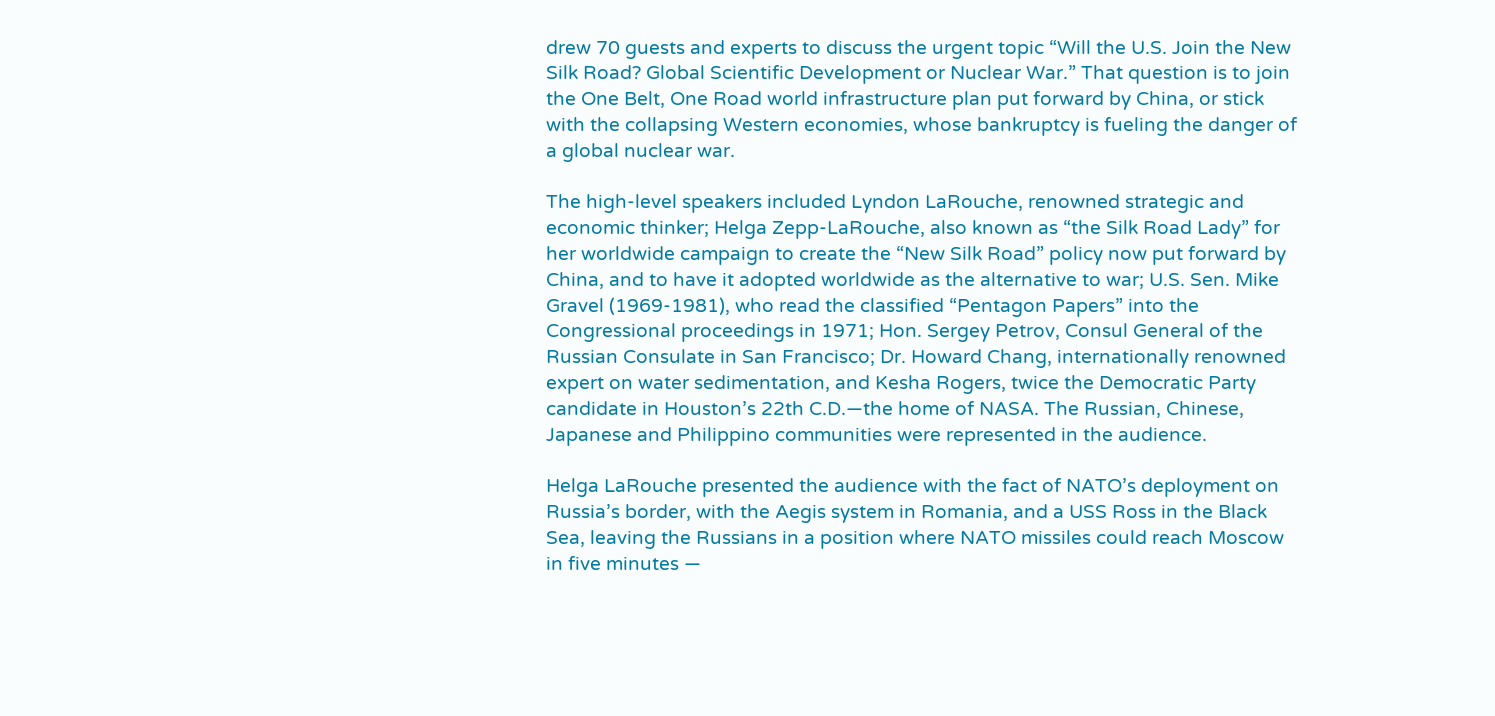drew 70 guests and experts to discuss the urgent topic “Will the U.S. Join the New Silk Road? Global Scientific Development or Nuclear War.” That question is to join the One Belt, One Road world infrastructure plan put forward by China, or stick with the collapsing Western economies, whose bankruptcy is fueling the danger of a global nuclear war.

The high-level speakers included Lyndon LaRouche, renowned strategic and economic thinker; Helga Zepp-LaRouche, also known as “the Silk Road Lady” for her worldwide campaign to create the “New Silk Road” policy now put forward by China, and to have it adopted worldwide as the alternative to war; U.S. Sen. Mike Gravel (1969-1981), who read the classified “Pentagon Papers” into the Congressional proceedings in 1971; Hon. Sergey Petrov, Consul General of the Russian Consulate in San Francisco; Dr. Howard Chang, internationally renowned expert on water sedimentation, and Kesha Rogers, twice the Democratic Party candidate in Houston’s 22th C.D.—the home of NASA. The Russian, Chinese, Japanese and Philippino communities were represented in the audience.

Helga LaRouche presented the audience with the fact of NATO’s deployment on Russia’s border, with the Aegis system in Romania, and a USS Ross in the Black Sea, leaving the Russians in a position where NATO missiles could reach Moscow in five minutes —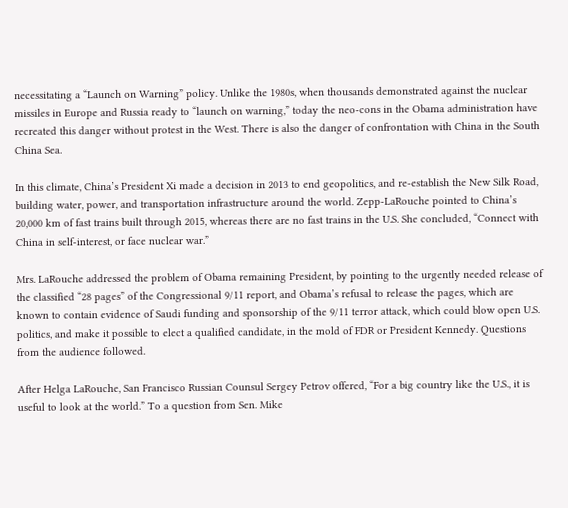necessitating a “Launch on Warning” policy. Unlike the 1980s, when thousands demonstrated against the nuclear missiles in Europe and Russia ready to “launch on warning,” today the neo-cons in the Obama administration have recreated this danger without protest in the West. There is also the danger of confrontation with China in the South China Sea.

In this climate, China’s President Xi made a decision in 2013 to end geopolitics, and re-establish the New Silk Road, building water, power, and transportation infrastructure around the world. Zepp-LaRouche pointed to China’s 20,000 km of fast trains built through 2015, whereas there are no fast trains in the U.S. She concluded, “Connect with China in self-interest, or face nuclear war.”

Mrs. LaRouche addressed the problem of Obama remaining President, by pointing to the urgently needed release of the classified “28 pages” of the Congressional 9/11 report, and Obama’s refusal to release the pages, which are known to contain evidence of Saudi funding and sponsorship of the 9/11 terror attack, which could blow open U.S. politics, and make it possible to elect a qualified candidate, in the mold of FDR or President Kennedy. Questions from the audience followed.

After Helga LaRouche, San Francisco Russian Counsul Sergey Petrov offered, “For a big country like the U.S., it is useful to look at the world.” To a question from Sen. Mike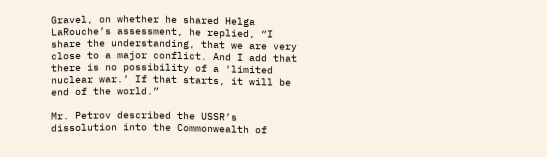Gravel, on whether he shared Helga LaRouche’s assessment, he replied, “I share the understanding, that we are very close to a major conflict. And I add that there is no possibility of a ‘limited nuclear war.’ If that starts, it will be end of the world.”

Mr. Petrov described the USSR’s dissolution into the Commonwealth of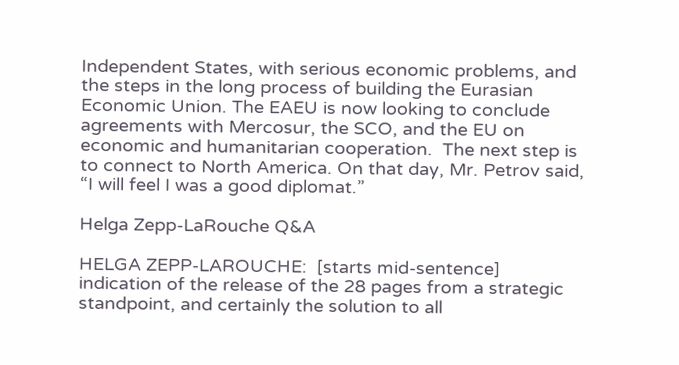Independent States, with serious economic problems, and the steps in the long process of building the Eurasian Economic Union. The EAEU is now looking to conclude agreements with Mercosur, the SCO, and the EU on economic and humanitarian cooperation.  The next step is to connect to North America. On that day, Mr. Petrov said, “I will feel I was a good diplomat.”

Helga Zepp-LaRouche Q&A

HELGA ZEPP-LAROUCHE:  [starts mid-sentence] indication of the release of the 28 pages from a strategic standpoint, and certainly the solution to all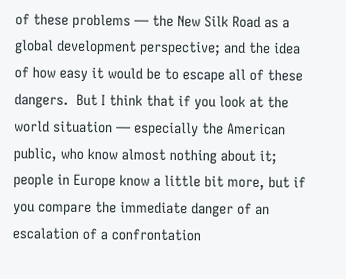of these problems — the New Silk Road as a global development perspective; and the idea of how easy it would be to escape all of these dangers.  But I think that if you look at the world situation — especially the American public, who know almost nothing about it; people in Europe know a little bit more, but if you compare the immediate danger of an escalation of a confrontation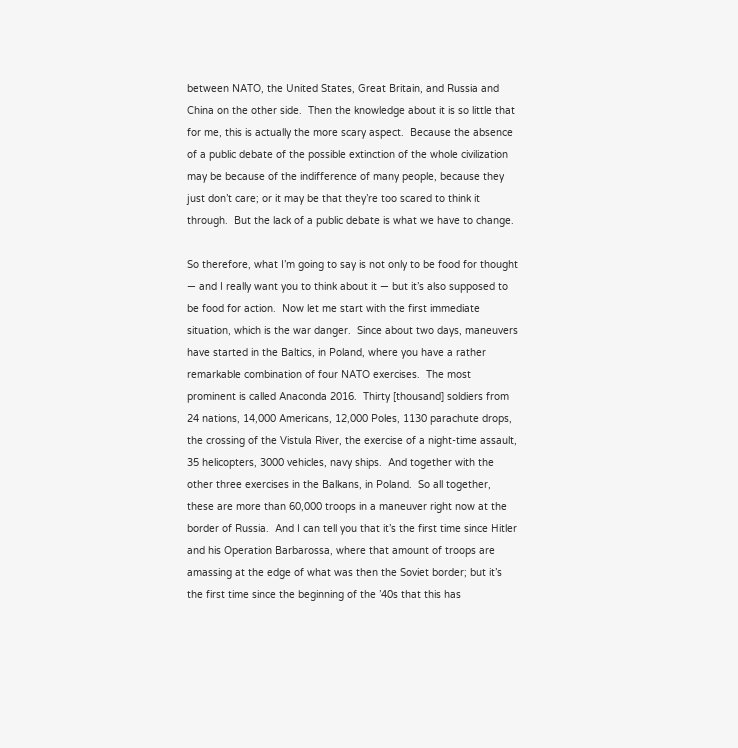between NATO, the United States, Great Britain, and Russia and China on the other side.  Then the knowledge about it is so little that for me, this is actually the more scary aspect.  Because the absence of a public debate of the possible extinction of the whole civilization may be because of the indifference of many people, because they just don’t care; or it may be that they’re too scared to think it through.  But the lack of a public debate is what we have to change.

So therefore, what I’m going to say is not only to be food for thought — and I really want you to think about it — but it’s also supposed to be food for action.  Now let me start with the first immediate situation, which is the war danger.  Since about two days, maneuvers have started in the Baltics, in Poland, where you have a rather remarkable combination of four NATO exercises.  The most prominent is called Anaconda 2016.  Thirty [thousand] soldiers from 24 nations, 14,000 Americans, 12,000 Poles, 1130 parachute drops, the crossing of the Vistula River, the exercise of a night-time assault, 35 helicopters, 3000 vehicles, navy ships.  And together with the other three exercises in the Balkans, in Poland.  So all together, these are more than 60,000 troops in a maneuver right now at the border of Russia.  And I can tell you that it’s the first time since Hitler and his Operation Barbarossa, where that amount of troops are amassing at the edge of what was then the Soviet border; but it’s the first time since the beginning of the ’40s that this has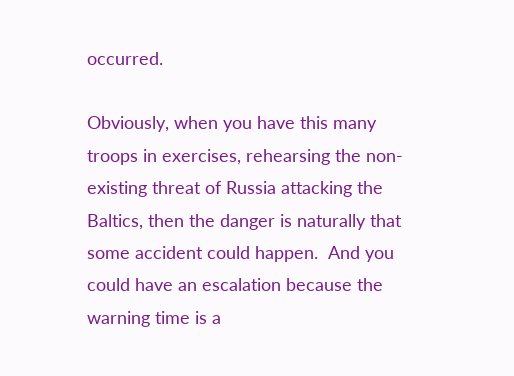occurred.

Obviously, when you have this many troops in exercises, rehearsing the non-existing threat of Russia attacking the Baltics, then the danger is naturally that some accident could happen.  And you could have an escalation because the warning time is a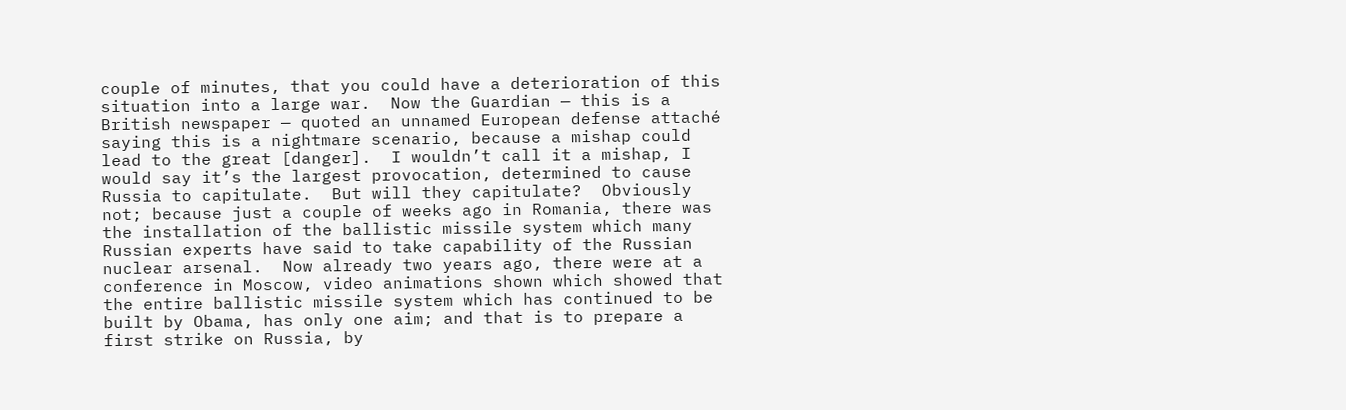couple of minutes, that you could have a deterioration of this situation into a large war.  Now the Guardian — this is a British newspaper — quoted an unnamed European defense attaché saying this is a nightmare scenario, because a mishap could lead to the great [danger].  I wouldn’t call it a mishap, I would say it’s the largest provocation, determined to cause Russia to capitulate.  But will they capitulate?  Obviously not; because just a couple of weeks ago in Romania, there was the installation of the ballistic missile system which many Russian experts have said to take capability of the Russian nuclear arsenal.  Now already two years ago, there were at a conference in Moscow, video animations shown which showed that the entire ballistic missile system which has continued to be built by Obama, has only one aim; and that is to prepare a first strike on Russia, by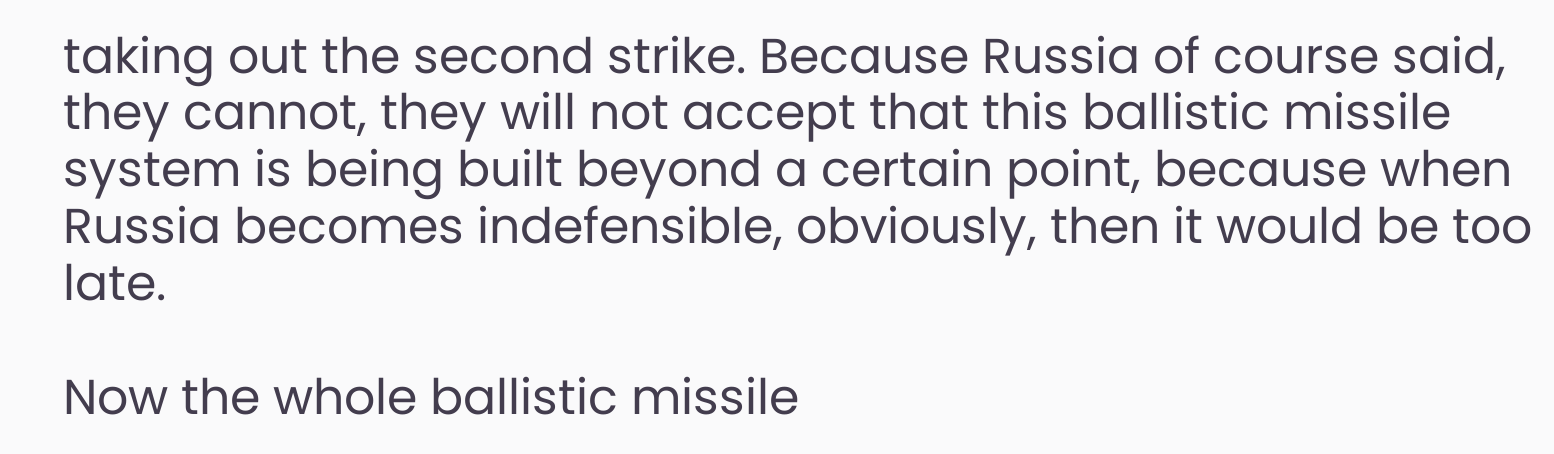taking out the second strike. Because Russia of course said, they cannot, they will not accept that this ballistic missile system is being built beyond a certain point, because when Russia becomes indefensible, obviously, then it would be too late.

Now the whole ballistic missile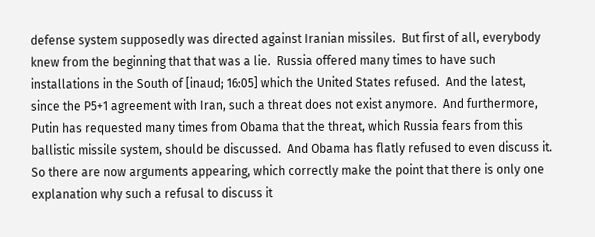defense system supposedly was directed against Iranian missiles.  But first of all, everybody knew from the beginning that that was a lie.  Russia offered many times to have such installations in the South of [inaud; 16:05] which the United States refused.  And the latest, since the P5+1 agreement with Iran, such a threat does not exist anymore.  And furthermore, Putin has requested many times from Obama that the threat, which Russia fears from this ballistic missile system, should be discussed.  And Obama has flatly refused to even discuss it.  So there are now arguments appearing, which correctly make the point that there is only one explanation why such a refusal to discuss it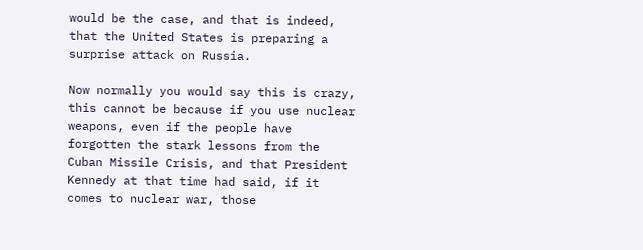would be the case, and that is indeed, that the United States is preparing a surprise attack on Russia.

Now normally you would say this is crazy, this cannot be because if you use nuclear weapons, even if the people have forgotten the stark lessons from the Cuban Missile Crisis, and that President Kennedy at that time had said, if it comes to nuclear war, those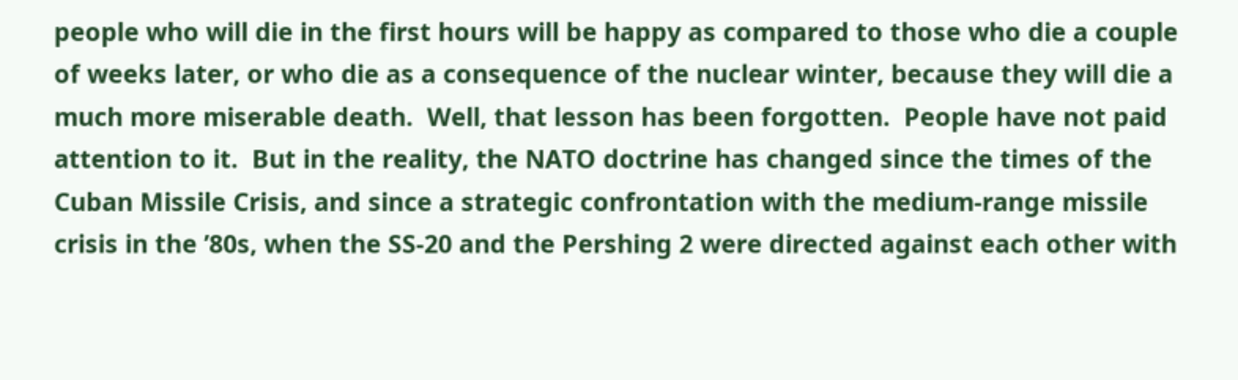people who will die in the first hours will be happy as compared to those who die a couple of weeks later, or who die as a consequence of the nuclear winter, because they will die a much more miserable death.  Well, that lesson has been forgotten.  People have not paid attention to it.  But in the reality, the NATO doctrine has changed since the times of the Cuban Missile Crisis, and since a strategic confrontation with the medium-range missile crisis in the ’80s, when the SS-20 and the Pershing 2 were directed against each other with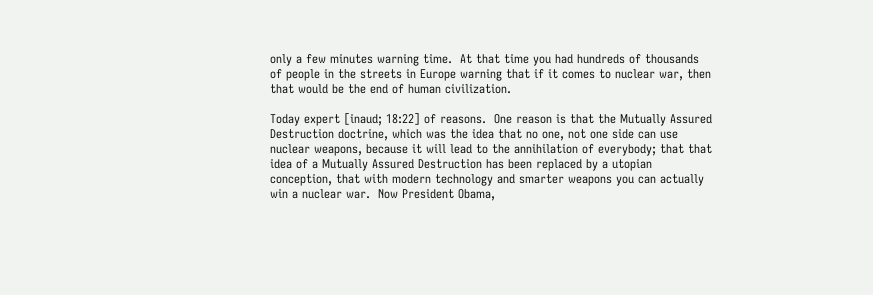only a few minutes warning time.  At that time you had hundreds of thousands of people in the streets in Europe warning that if it comes to nuclear war, then that would be the end of human civilization.

Today expert [inaud; 18:22] of reasons.  One reason is that the Mutually Assured Destruction doctrine, which was the idea that no one, not one side can use nuclear weapons, because it will lead to the annihilation of everybody; that that idea of a Mutually Assured Destruction has been replaced by a utopian conception, that with modern technology and smarter weapons you can actually win a nuclear war.  Now President Obama,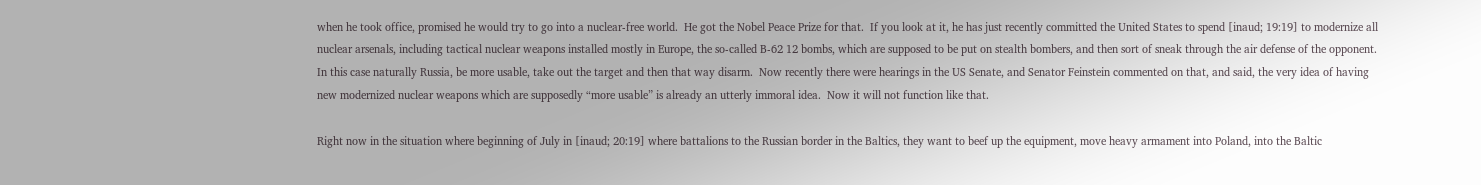when he took office, promised he would try to go into a nuclear-free world.  He got the Nobel Peace Prize for that.  If you look at it, he has just recently committed the United States to spend [inaud; 19:19] to modernize all nuclear arsenals, including tactical nuclear weapons installed mostly in Europe, the so-called B-62 12 bombs, which are supposed to be put on stealth bombers, and then sort of sneak through the air defense of the opponent.  In this case naturally Russia, be more usable, take out the target and then that way disarm.  Now recently there were hearings in the US Senate, and Senator Feinstein commented on that, and said, the very idea of having new modernized nuclear weapons which are supposedly “more usable” is already an utterly immoral idea.  Now it will not function like that.

Right now in the situation where beginning of July in [inaud; 20:19] where battalions to the Russian border in the Baltics, they want to beef up the equipment, move heavy armament into Poland, into the Baltic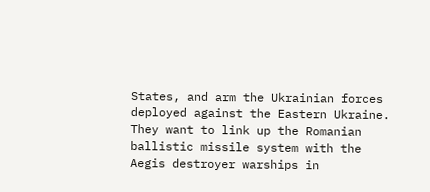States, and arm the Ukrainian forces deployed against the Eastern Ukraine.  They want to link up the Romanian ballistic missile system with the Aegis destroyer warships in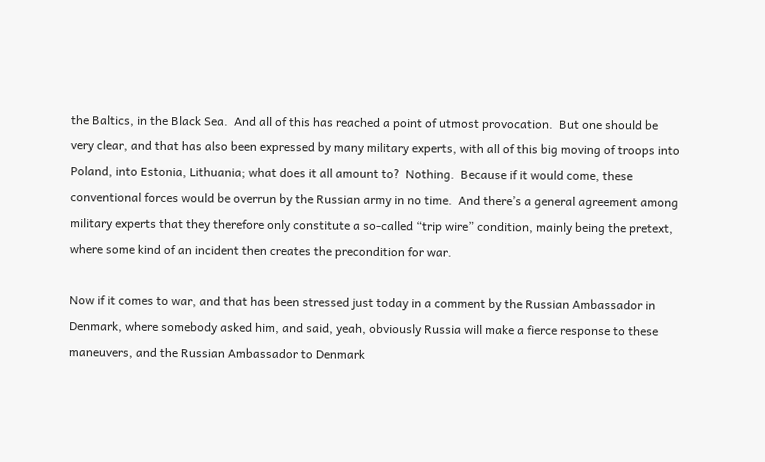the Baltics, in the Black Sea.  And all of this has reached a point of utmost provocation.  But one should be very clear, and that has also been expressed by many military experts, with all of this big moving of troops into Poland, into Estonia, Lithuania; what does it all amount to?  Nothing.  Because if it would come, these conventional forces would be overrun by the Russian army in no time.  And there’s a general agreement among military experts that they therefore only constitute a so-called “trip wire” condition, mainly being the pretext, where some kind of an incident then creates the precondition for war.

Now if it comes to war, and that has been stressed just today in a comment by the Russian Ambassador in Denmark, where somebody asked him, and said, yeah, obviously Russia will make a fierce response to these maneuvers, and the Russian Ambassador to Denmark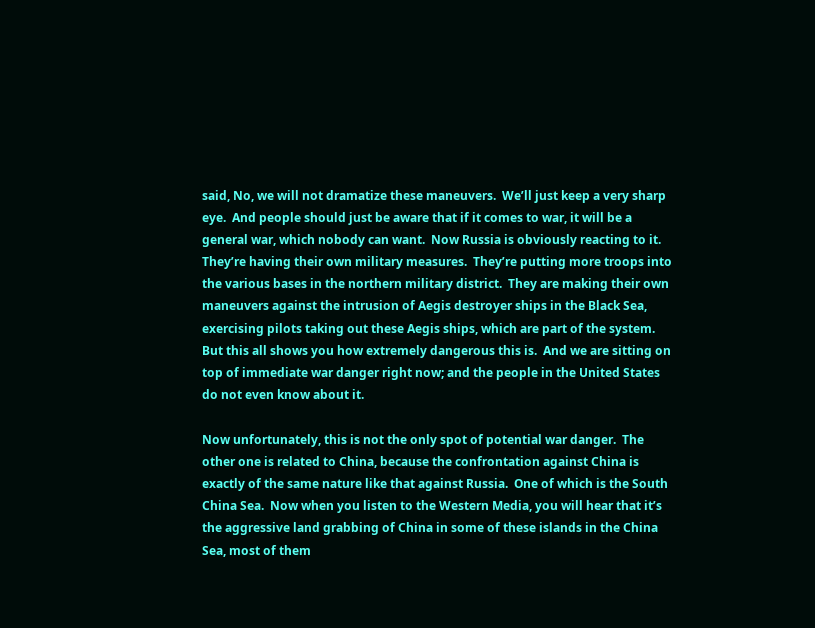said, No, we will not dramatize these maneuvers.  We’ll just keep a very sharp eye.  And people should just be aware that if it comes to war, it will be a general war, which nobody can want.  Now Russia is obviously reacting to it.  They’re having their own military measures.  They’re putting more troops into the various bases in the northern military district.  They are making their own maneuvers against the intrusion of Aegis destroyer ships in the Black Sea, exercising pilots taking out these Aegis ships, which are part of the system.  But this all shows you how extremely dangerous this is.  And we are sitting on top of immediate war danger right now; and the people in the United States do not even know about it.

Now unfortunately, this is not the only spot of potential war danger.  The other one is related to China, because the confrontation against China is exactly of the same nature like that against Russia.  One of which is the South China Sea.  Now when you listen to the Western Media, you will hear that it’s the aggressive land grabbing of China in some of these islands in the China Sea, most of them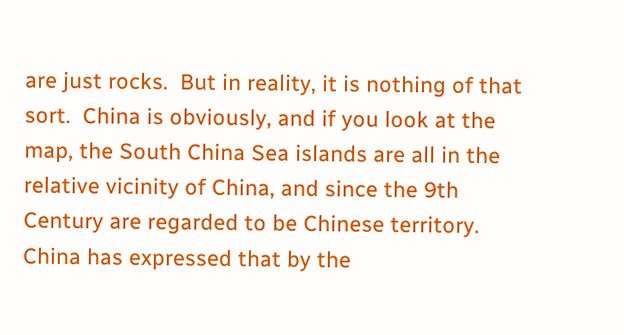are just rocks.  But in reality, it is nothing of that sort.  China is obviously, and if you look at the map, the South China Sea islands are all in the relative vicinity of China, and since the 9th Century are regarded to be Chinese territory.  China has expressed that by the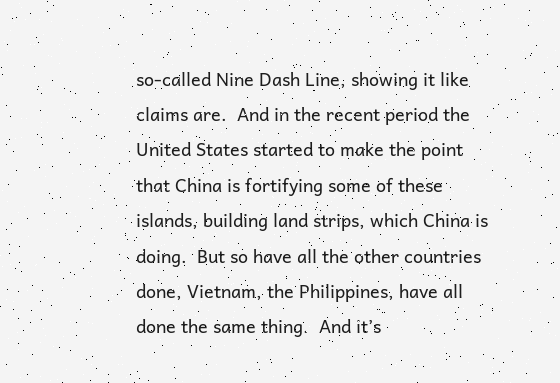so-called Nine Dash Line, showing it like claims are.  And in the recent period the United States started to make the point that China is fortifying some of these islands, building land strips, which China is doing.  But so have all the other countries done, Vietnam, the Philippines, have all done the same thing.  And it’s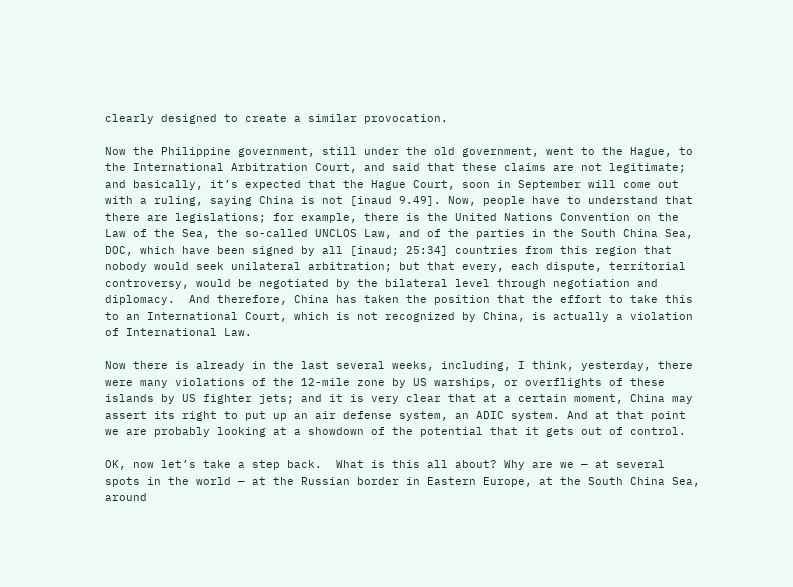clearly designed to create a similar provocation.

Now the Philippine government, still under the old government, went to the Hague, to the International Arbitration Court, and said that these claims are not legitimate; and basically, it’s expected that the Hague Court, soon in September will come out with a ruling, saying China is not [inaud 9.49]. Now, people have to understand that there are legislations; for example, there is the United Nations Convention on the Law of the Sea, the so-called UNCLOS Law, and of the parties in the South China Sea, DOC, which have been signed by all [inaud; 25:34] countries from this region that nobody would seek unilateral arbitration; but that every, each dispute, territorial controversy, would be negotiated by the bilateral level through negotiation and diplomacy.  And therefore, China has taken the position that the effort to take this to an International Court, which is not recognized by China, is actually a violation of International Law.

Now there is already in the last several weeks, including, I think, yesterday, there were many violations of the 12-mile zone by US warships, or overflights of these islands by US fighter jets; and it is very clear that at a certain moment, China may assert its right to put up an air defense system, an ADIC system. And at that point we are probably looking at a showdown of the potential that it gets out of control.

OK, now let’s take a step back.  What is this all about? Why are we — at several spots in the world — at the Russian border in Eastern Europe, at the South China Sea, around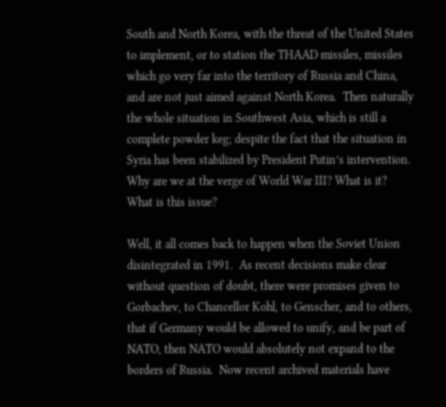South and North Korea, with the threat of the United States to implement, or to station the THAAD missiles, missiles which go very far into the territory of Russia and China, and are not just aimed against North Korea.  Then naturally the whole situation in Southwest Asia, which is still a complete powder keg; despite the fact that the situation in Syria has been stabilized by President Putin’s intervention.  Why are we at the verge of World War III? What is it?  What is this issue?

Well, it all comes back to happen when the Soviet Union disintegrated in 1991.  As recent decisions make clear without question of doubt, there were promises given to Gorbachev, to Chancellor Kohl, to Genscher, and to others, that if Germany would be allowed to unify, and be part of NATO, then NATO would absolutely not expand to the borders of Russia.  Now recent archived materials have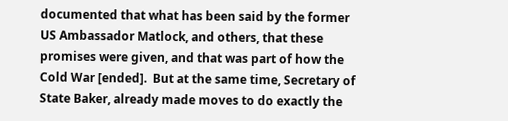documented that what has been said by the former US Ambassador Matlock, and others, that these promises were given, and that was part of how the Cold War [ended].  But at the same time, Secretary of State Baker, already made moves to do exactly the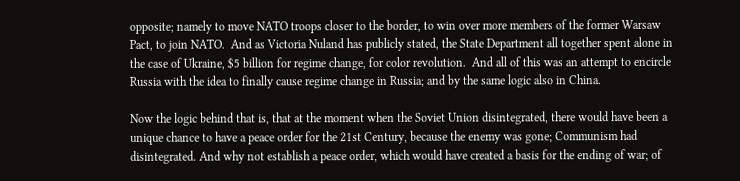opposite; namely to move NATO troops closer to the border, to win over more members of the former Warsaw Pact, to join NATO.  And as Victoria Nuland has publicly stated, the State Department all together spent alone in the case of Ukraine, $5 billion for regime change, for color revolution.  And all of this was an attempt to encircle Russia with the idea to finally cause regime change in Russia; and by the same logic also in China.

Now the logic behind that is, that at the moment when the Soviet Union disintegrated, there would have been a unique chance to have a peace order for the 21st Century, because the enemy was gone; Communism had disintegrated. And why not establish a peace order, which would have created a basis for the ending of war; of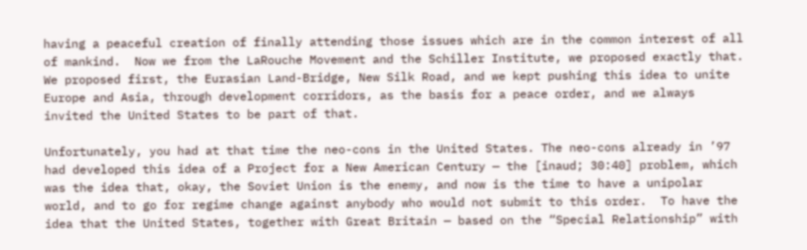having a peaceful creation of finally attending those issues which are in the common interest of all of mankind.  Now we from the LaRouche Movement and the Schiller Institute, we proposed exactly that.  We proposed first, the Eurasian Land-Bridge, New Silk Road, and we kept pushing this idea to unite Europe and Asia, through development corridors, as the basis for a peace order, and we always invited the United States to be part of that.

Unfortunately, you had at that time the neo-cons in the United States. The neo-cons already in ’97 had developed this idea of a Project for a New American Century — the [inaud; 30:40] problem, which was the idea that, okay, the Soviet Union is the enemy, and now is the time to have a unipolar world, and to go for regime change against anybody who would not submit to this order.  To have the idea that the United States, together with Great Britain — based on the “Special Relationship” with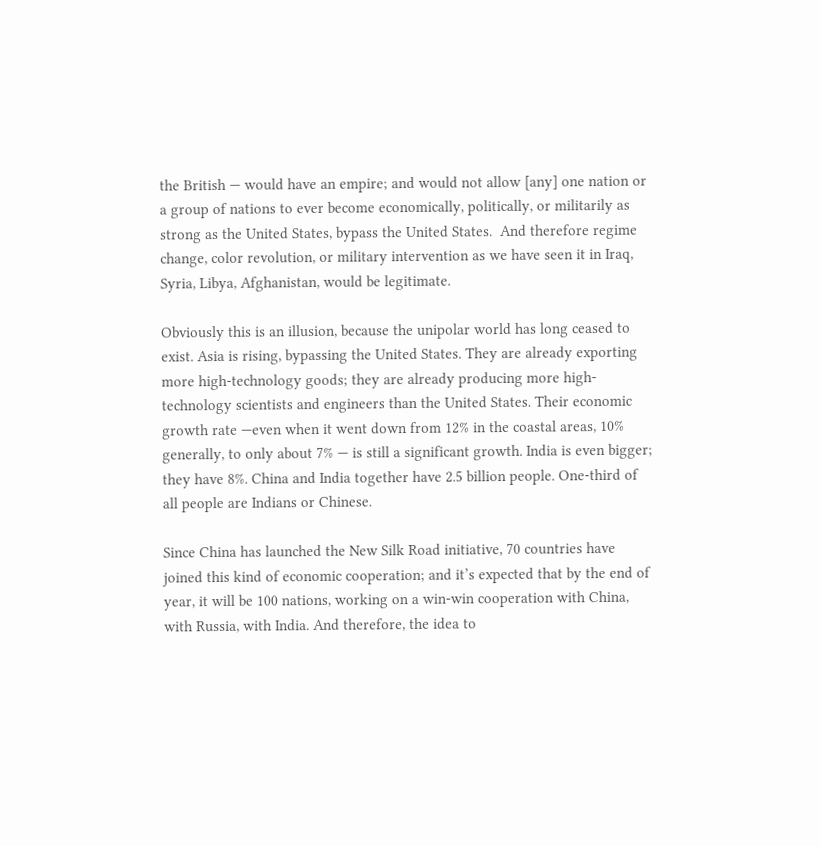the British — would have an empire; and would not allow [any] one nation or a group of nations to ever become economically, politically, or militarily as strong as the United States, bypass the United States.  And therefore regime change, color revolution, or military intervention as we have seen it in Iraq, Syria, Libya, Afghanistan, would be legitimate.

Obviously this is an illusion, because the unipolar world has long ceased to exist. Asia is rising, bypassing the United States. They are already exporting more high-technology goods; they are already producing more high-technology scientists and engineers than the United States. Their economic growth rate —even when it went down from 12% in the coastal areas, 10% generally, to only about 7% — is still a significant growth. India is even bigger; they have 8%. China and India together have 2.5 billion people. One-third of all people are Indians or Chinese.

Since China has launched the New Silk Road initiative, 70 countries have joined this kind of economic cooperation; and it’s expected that by the end of year, it will be 100 nations, working on a win-win cooperation with China, with Russia, with India. And therefore, the idea to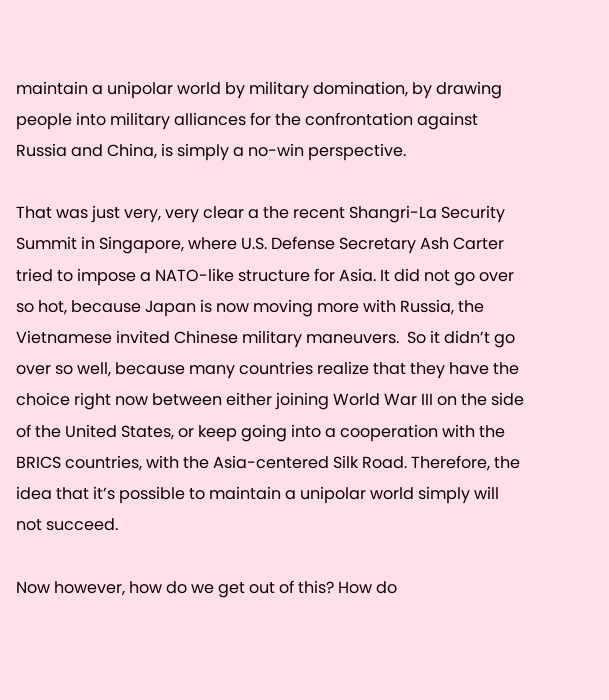maintain a unipolar world by military domination, by drawing people into military alliances for the confrontation against Russia and China, is simply a no-win perspective.

That was just very, very clear a the recent Shangri-La Security Summit in Singapore, where U.S. Defense Secretary Ash Carter tried to impose a NATO-like structure for Asia. It did not go over so hot, because Japan is now moving more with Russia, the Vietnamese invited Chinese military maneuvers.  So it didn’t go over so well, because many countries realize that they have the choice right now between either joining World War III on the side of the United States, or keep going into a cooperation with the BRICS countries, with the Asia-centered Silk Road. Therefore, the idea that it’s possible to maintain a unipolar world simply will not succeed.

Now however, how do we get out of this? How do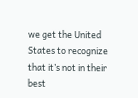we get the United States to recognize that it’s not in their best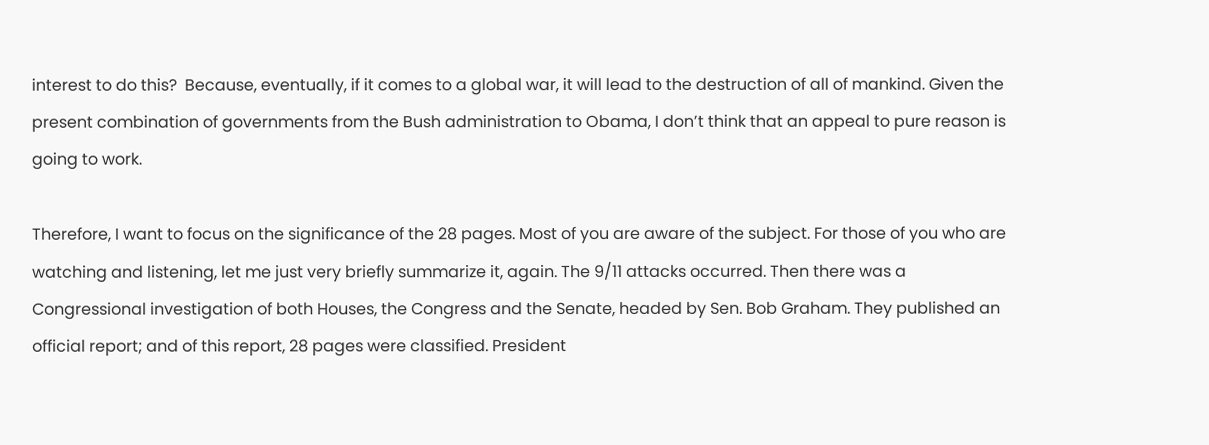interest to do this?  Because, eventually, if it comes to a global war, it will lead to the destruction of all of mankind. Given the present combination of governments from the Bush administration to Obama, I don’t think that an appeal to pure reason is going to work.

Therefore, I want to focus on the significance of the 28 pages. Most of you are aware of the subject. For those of you who are watching and listening, let me just very briefly summarize it, again. The 9/11 attacks occurred. Then there was a Congressional investigation of both Houses, the Congress and the Senate, headed by Sen. Bob Graham. They published an official report; and of this report, 28 pages were classified. President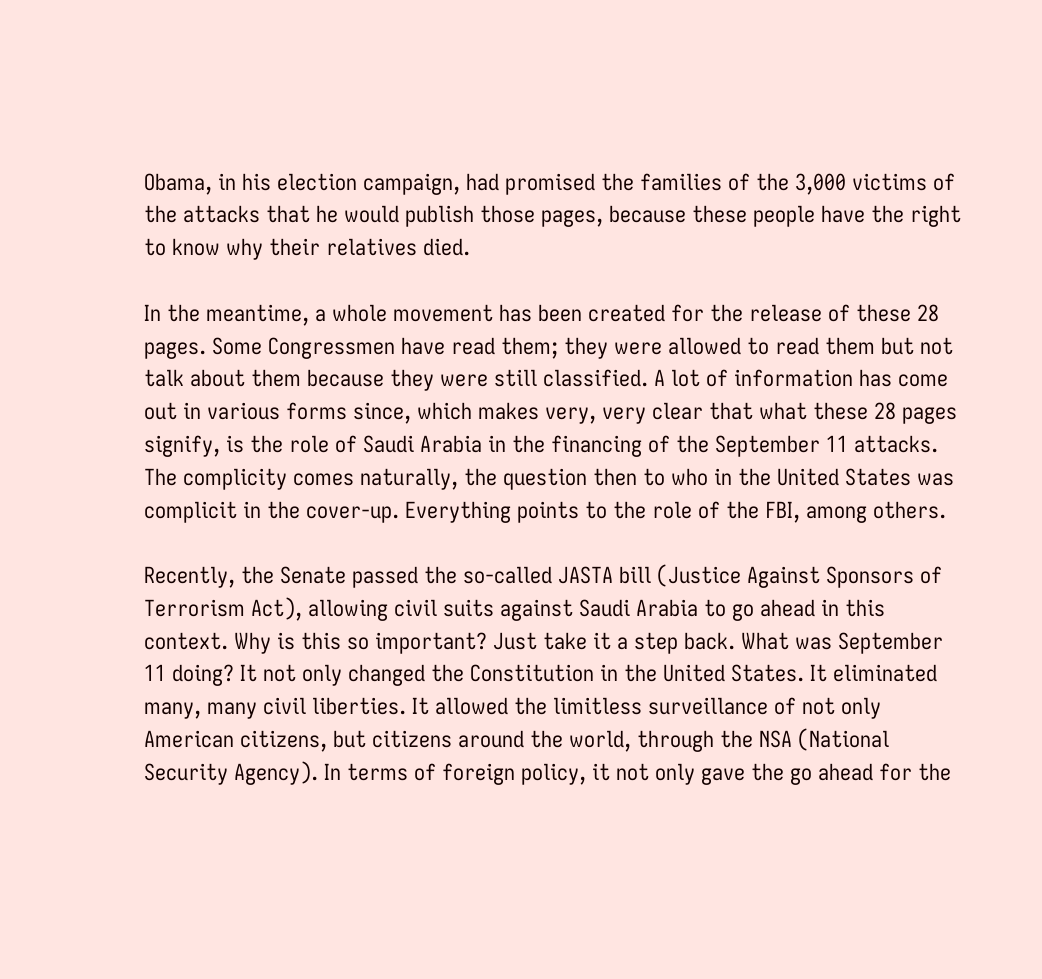Obama, in his election campaign, had promised the families of the 3,000 victims of the attacks that he would publish those pages, because these people have the right to know why their relatives died.

In the meantime, a whole movement has been created for the release of these 28 pages. Some Congressmen have read them; they were allowed to read them but not talk about them because they were still classified. A lot of information has come out in various forms since, which makes very, very clear that what these 28 pages signify, is the role of Saudi Arabia in the financing of the September 11 attacks. The complicity comes naturally, the question then to who in the United States was complicit in the cover-up. Everything points to the role of the FBI, among others.

Recently, the Senate passed the so-called JASTA bill (Justice Against Sponsors of Terrorism Act), allowing civil suits against Saudi Arabia to go ahead in this context. Why is this so important? Just take it a step back. What was September 11 doing? It not only changed the Constitution in the United States. It eliminated many, many civil liberties. It allowed the limitless surveillance of not only American citizens, but citizens around the world, through the NSA (National Security Agency). In terms of foreign policy, it not only gave the go ahead for the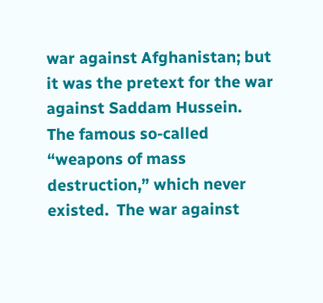war against Afghanistan; but it was the pretext for the war against Saddam Hussein.  The famous so-called “weapons of mass destruction,” which never existed.  The war against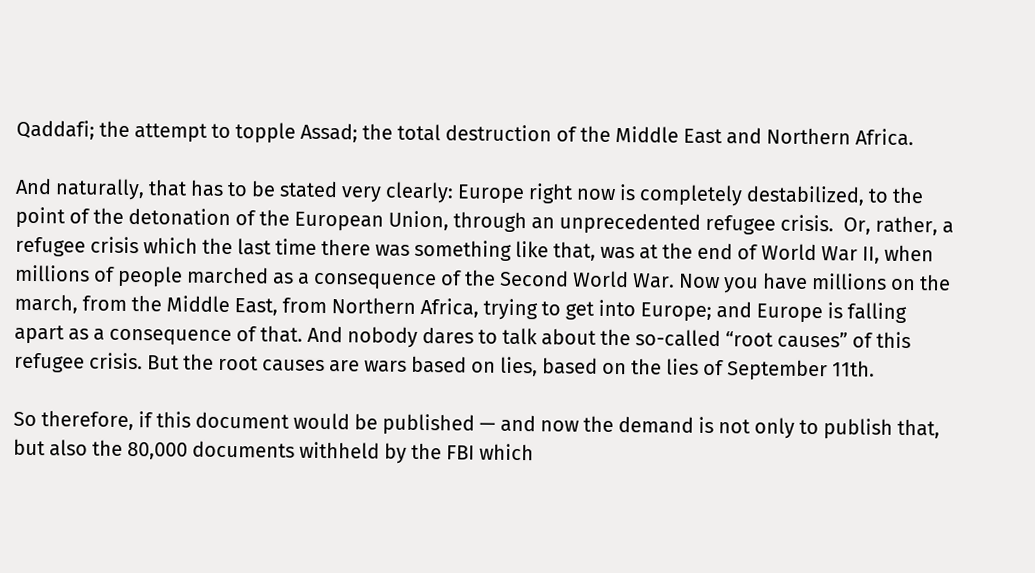Qaddafi; the attempt to topple Assad; the total destruction of the Middle East and Northern Africa.

And naturally, that has to be stated very clearly: Europe right now is completely destabilized, to the point of the detonation of the European Union, through an unprecedented refugee crisis.  Or, rather, a refugee crisis which the last time there was something like that, was at the end of World War II, when millions of people marched as a consequence of the Second World War. Now you have millions on the march, from the Middle East, from Northern Africa, trying to get into Europe; and Europe is falling apart as a consequence of that. And nobody dares to talk about the so-called “root causes” of this refugee crisis. But the root causes are wars based on lies, based on the lies of September 11th.

So therefore, if this document would be published — and now the demand is not only to publish that, but also the 80,000 documents withheld by the FBI which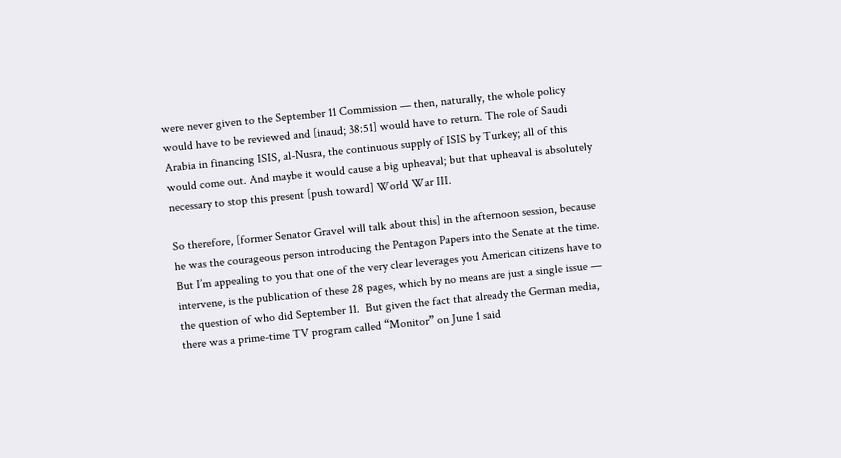were never given to the September 11 Commission — then, naturally, the whole policy would have to be reviewed and [inaud; 38:51] would have to return. The role of Saudi Arabia in financing ISIS, al-Nusra, the continuous supply of ISIS by Turkey; all of this would come out. And maybe it would cause a big upheaval; but that upheaval is absolutely necessary to stop this present [push toward] World War III.

So therefore, [former Senator Gravel will talk about this] in the afternoon session, because he was the courageous person introducing the Pentagon Papers into the Senate at the time.  But I’m appealing to you that one of the very clear leverages you American citizens have to intervene, is the publication of these 28 pages, which by no means are just a single issue — the question of who did September 11.  But given the fact that already the German media, there was a prime-time TV program called “Monitor” on June 1 said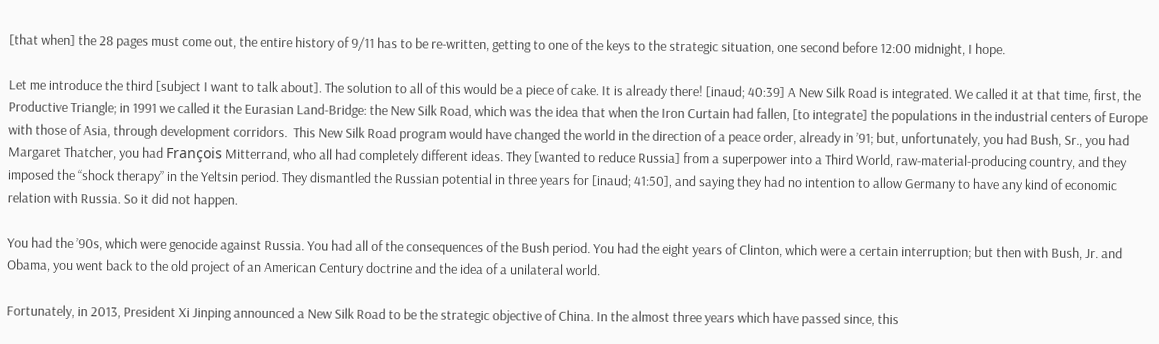[that when] the 28 pages must come out, the entire history of 9/11 has to be re-written, getting to one of the keys to the strategic situation, one second before 12:00 midnight, I hope.

Let me introduce the third [subject I want to talk about]. The solution to all of this would be a piece of cake. It is already there! [inaud; 40:39] A New Silk Road is integrated. We called it at that time, first, the Productive Triangle; in 1991 we called it the Eurasian Land-Bridge: the New Silk Road, which was the idea that when the Iron Curtain had fallen, [to integrate] the populations in the industrial centers of Europe with those of Asia, through development corridors.  This New Silk Road program would have changed the world in the direction of a peace order, already in ’91; but, unfortunately, you had Bush, Sr., you had Margaret Thatcher, you had François Mitterrand, who all had completely different ideas. They [wanted to reduce Russia] from a superpower into a Third World, raw-material-producing country, and they imposed the “shock therapy” in the Yeltsin period. They dismantled the Russian potential in three years for [inaud; 41:50], and saying they had no intention to allow Germany to have any kind of economic relation with Russia. So it did not happen.

You had the ’90s, which were genocide against Russia. You had all of the consequences of the Bush period. You had the eight years of Clinton, which were a certain interruption; but then with Bush, Jr. and Obama, you went back to the old project of an American Century doctrine and the idea of a unilateral world.

Fortunately, in 2013, President Xi Jinping announced a New Silk Road to be the strategic objective of China. In the almost three years which have passed since, this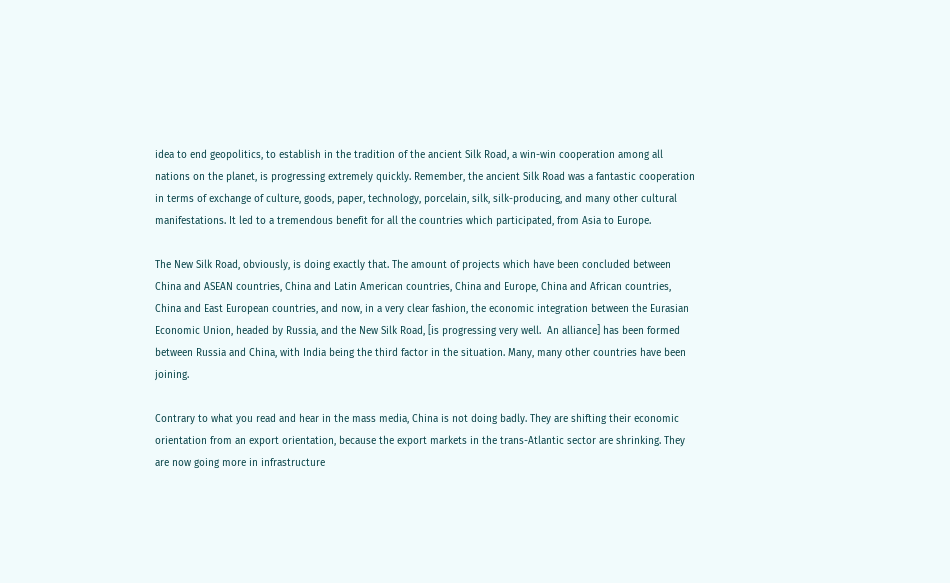idea to end geopolitics, to establish in the tradition of the ancient Silk Road, a win-win cooperation among all nations on the planet, is progressing extremely quickly. Remember, the ancient Silk Road was a fantastic cooperation in terms of exchange of culture, goods, paper, technology, porcelain, silk, silk-producing, and many other cultural manifestations. It led to a tremendous benefit for all the countries which participated, from Asia to Europe.

The New Silk Road, obviously, is doing exactly that. The amount of projects which have been concluded between China and ASEAN countries, China and Latin American countries, China and Europe, China and African countries, China and East European countries, and now, in a very clear fashion, the economic integration between the Eurasian Economic Union, headed by Russia, and the New Silk Road, [is progressing very well.  An alliance] has been formed between Russia and China, with India being the third factor in the situation. Many, many other countries have been joining.

Contrary to what you read and hear in the mass media, China is not doing badly. They are shifting their economic orientation from an export orientation, because the export markets in the trans-Atlantic sector are shrinking. They are now going more in infrastructure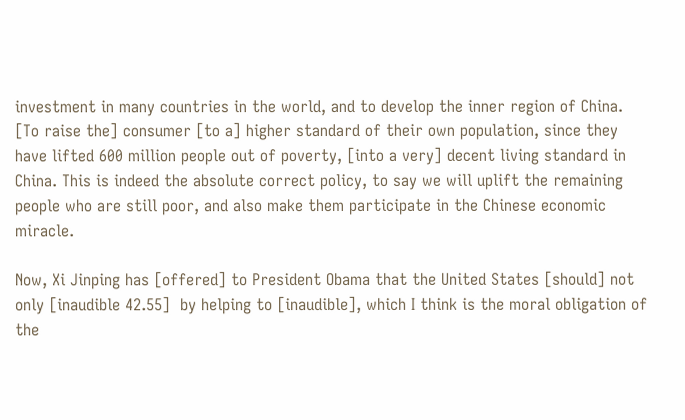investment in many countries in the world, and to develop the inner region of China. [To raise the] consumer [to a] higher standard of their own population, since they have lifted 600 million people out of poverty, [into a very] decent living standard in China. This is indeed the absolute correct policy, to say we will uplift the remaining people who are still poor, and also make them participate in the Chinese economic miracle.

Now, Xi Jinping has [offered] to President Obama that the United States [should] not only [inaudible 42.55]  by helping to [inaudible], which I think is the moral obligation of the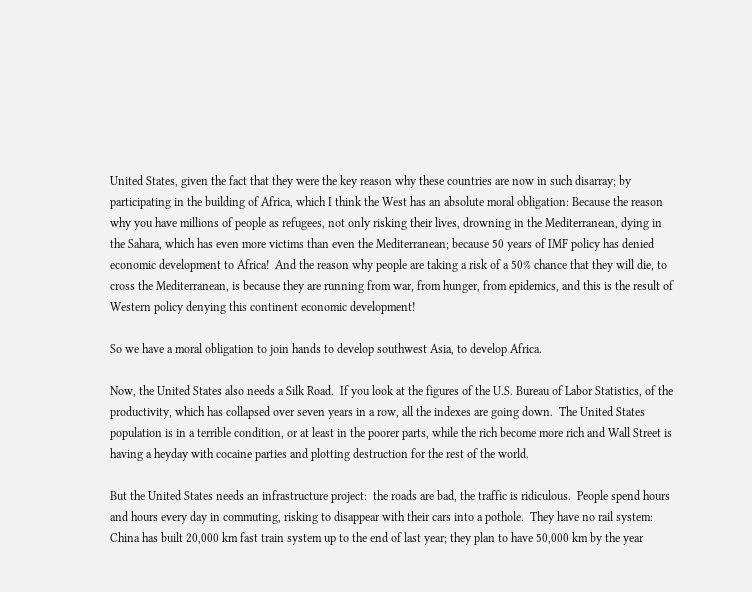United States, given the fact that they were the key reason why these countries are now in such disarray; by participating in the building of Africa, which I think the West has an absolute moral obligation: Because the reason why you have millions of people as refugees, not only risking their lives, drowning in the Mediterranean, dying in the Sahara, which has even more victims than even the Mediterranean; because 50 years of IMF policy has denied economic development to Africa!  And the reason why people are taking a risk of a 50% chance that they will die, to cross the Mediterranean, is because they are running from war, from hunger, from epidemics, and this is the result of  Western policy denying this continent economic development!

So we have a moral obligation to join hands to develop southwest Asia, to develop Africa.

Now, the United States also needs a Silk Road.  If you look at the figures of the U.S. Bureau of Labor Statistics, of the productivity, which has collapsed over seven years in a row, all the indexes are going down.  The United States population is in a terrible condition, or at least in the poorer parts, while the rich become more rich and Wall Street is having a heyday with cocaine parties and plotting destruction for the rest of the world.

But the United States needs an infrastructure project:  the roads are bad, the traffic is ridiculous.  People spend hours and hours every day in commuting, risking to disappear with their cars into a pothole.  They have no rail system:  China has built 20,000 km fast train system up to the end of last year; they plan to have 50,000 km by the year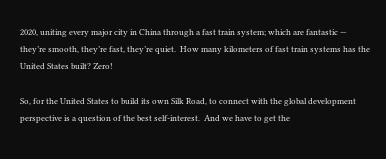2020, uniting every major city in China through a fast train system; which are fantastic — they’re smooth, they’re fast, they’re quiet.  How many kilometers of fast train systems has the United States built? Zero!

So, for the United States to build its own Silk Road, to connect with the global development perspective is a question of the best self-interest.  And we have to get the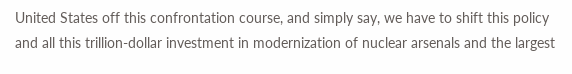United States off this confrontation course, and simply say, we have to shift this policy and all this trillion-dollar investment in modernization of nuclear arsenals and the largest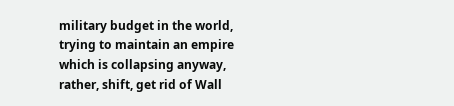military budget in the world, trying to maintain an empire which is collapsing anyway, rather, shift, get rid of Wall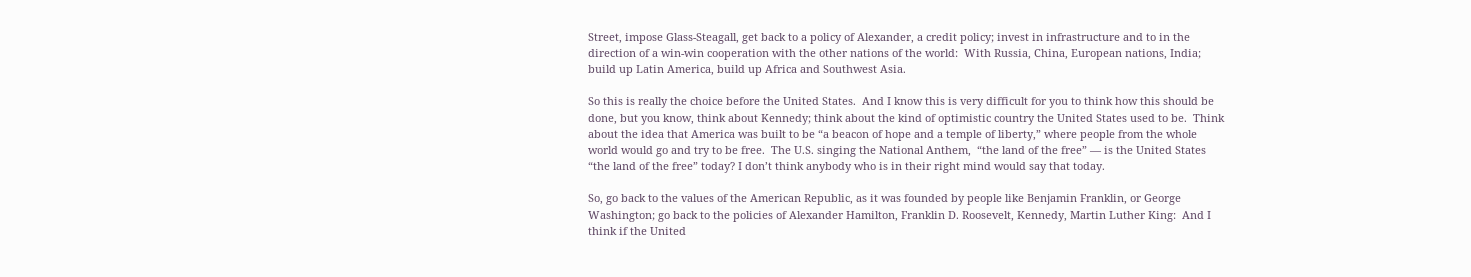Street, impose Glass-Steagall, get back to a policy of Alexander, a credit policy; invest in infrastructure and to in the direction of a win-win cooperation with the other nations of the world:  With Russia, China, European nations, India; build up Latin America, build up Africa and Southwest Asia.

So this is really the choice before the United States.  And I know this is very difficult for you to think how this should be done, but you know, think about Kennedy; think about the kind of optimistic country the United States used to be.  Think about the idea that America was built to be “a beacon of hope and a temple of liberty,” where people from the whole world would go and try to be free.  The U.S. singing the National Anthem,  “the land of the free” — is the United States  “the land of the free” today? I don’t think anybody who is in their right mind would say that today.

So, go back to the values of the American Republic, as it was founded by people like Benjamin Franklin, or George Washington; go back to the policies of Alexander Hamilton, Franklin D. Roosevelt, Kennedy, Martin Luther King:  And I think if the United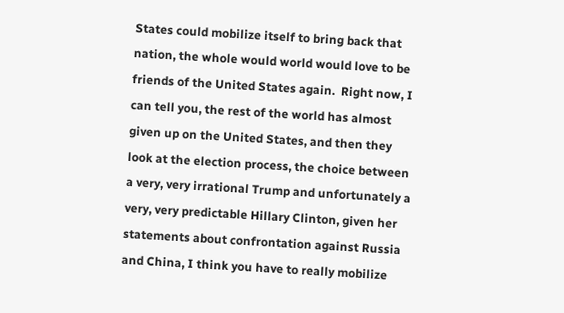States could mobilize itself to bring back that nation, the whole would world would love to be friends of the United States again.  Right now, I can tell you, the rest of the world has almost given up on the United States, and then they look at the election process, the choice between a very, very irrational Trump and unfortunately a very, very predictable Hillary Clinton, given her statements about confrontation against Russia and China, I think you have to really mobilize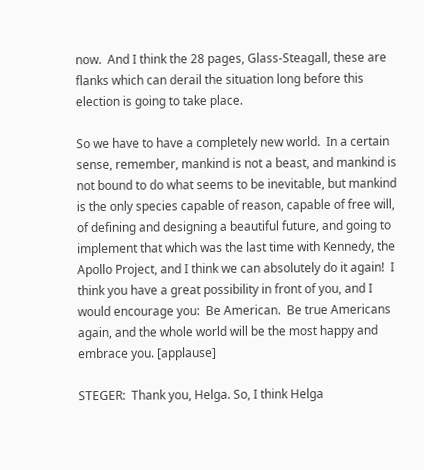now.  And I think the 28 pages, Glass-Steagall, these are flanks which can derail the situation long before this election is going to take place.

So we have to have a completely new world.  In a certain sense, remember, mankind is not a beast, and mankind is not bound to do what seems to be inevitable, but mankind is the only species capable of reason, capable of free will, of defining and designing a beautiful future, and going to implement that which was the last time with Kennedy, the Apollo Project, and I think we can absolutely do it again!  I think you have a great possibility in front of you, and I would encourage you:  Be American.  Be true Americans again, and the whole world will be the most happy and embrace you. [applause]

STEGER:  Thank you, Helga. So, I think Helga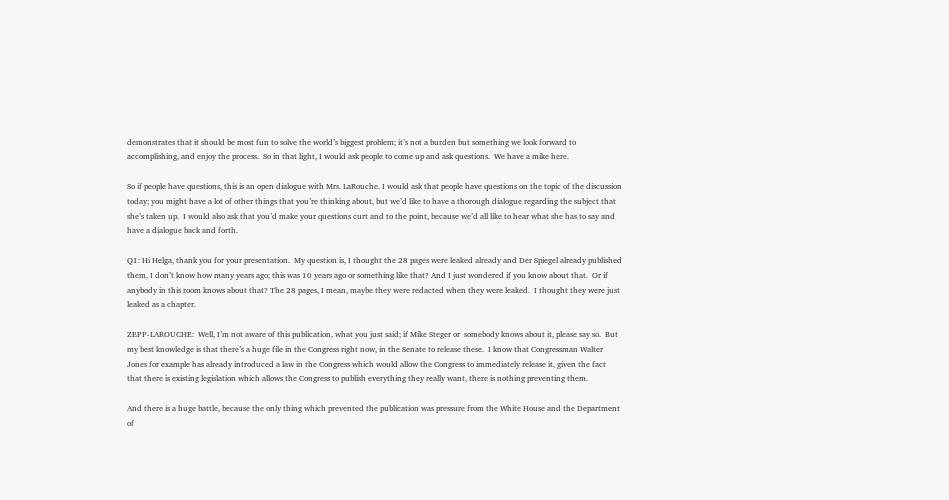demonstrates that it should be most fun to solve the world’s biggest problem; it’s not a burden but something we look forward to accomplishing, and enjoy the process.  So in that light, I would ask people to come up and ask questions.  We have a mike here.

So if people have questions, this is an open dialogue with Mrs. LaRouche. I would ask that people have questions on the topic of the discussion today; you might have a lot of other things that you’re thinking about, but we’d like to have a thorough dialogue regarding the subject that she’s taken up.  I would also ask that you’d make your questions curt and to the point, because we’d all like to hear what she has to say and have a dialogue back and forth.

Q1: Hi Helga, thank you for your presentation.  My question is, I thought the 28 pages were leaked already and Der Spiegel already published them, I don’t know how many years ago; this was 10 years ago or something like that? And I just wondered if you know about that.  Or if anybody in this room knows about that? The 28 pages, I mean, maybe they were redacted when they were leaked.  I thought they were just leaked as a chapter.

ZEPP-LAROUCHE:  Well, I’m not aware of this publication, what you just said; if Mike Steger or  somebody knows about it, please say so.  But my best knowledge is that there’s a huge file in the Congress right now, in the Senate to release these.  I know that Congressman Walter Jones for example has already introduced a law in the Congress which would allow the Congress to immediately release it, given the fact that there is existing legislation which allows the Congress to publish everything they really want, there is nothing preventing them.

And there is a huge battle, because the only thing which prevented the publication was pressure from the White House and the Department of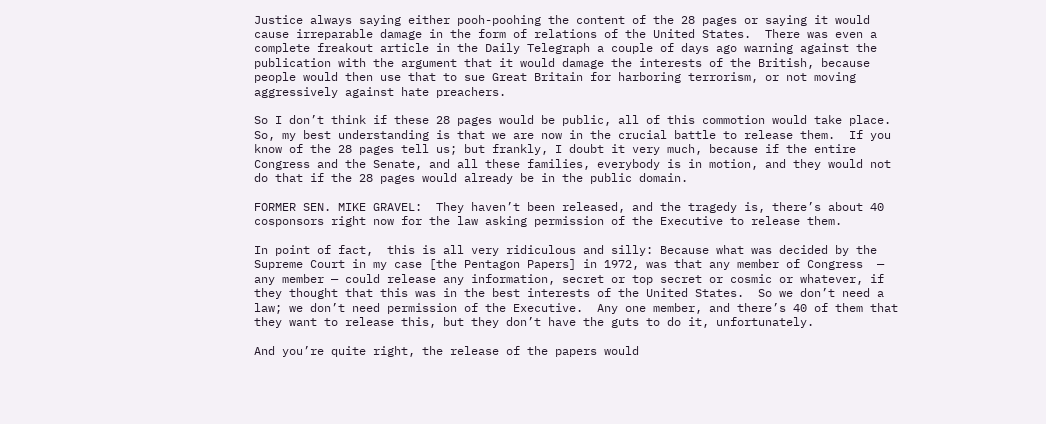Justice always saying either pooh-poohing the content of the 28 pages or saying it would cause irreparable damage in the form of relations of the United States.  There was even a complete freakout article in the Daily Telegraph a couple of days ago warning against the publication with the argument that it would damage the interests of the British, because people would then use that to sue Great Britain for harboring terrorism, or not moving aggressively against hate preachers.

So I don’t think if these 28 pages would be public, all of this commotion would take place.  So, my best understanding is that we are now in the crucial battle to release them.  If you know of the 28 pages tell us; but frankly, I doubt it very much, because if the entire Congress and the Senate, and all these families, everybody is in motion, and they would not do that if the 28 pages would already be in the public domain.

FORMER SEN. MIKE GRAVEL:  They haven’t been released, and the tragedy is, there’s about 40 cosponsors right now for the law asking permission of the Executive to release them.

In point of fact,  this is all very ridiculous and silly: Because what was decided by the Supreme Court in my case [the Pentagon Papers] in 1972, was that any member of Congress  — any member — could release any information, secret or top secret or cosmic or whatever, if they thought that this was in the best interests of the United States.  So we don’t need a law; we don’t need permission of the Executive.  Any one member, and there’s 40 of them that they want to release this, but they don’t have the guts to do it, unfortunately.

And you’re quite right, the release of the papers would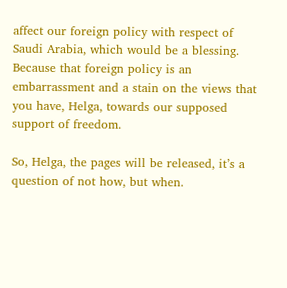affect our foreign policy with respect of Saudi Arabia, which would be a blessing.  Because that foreign policy is an embarrassment and a stain on the views that you have, Helga, towards our supposed support of freedom.

So, Helga, the pages will be released, it’s a question of not how, but when.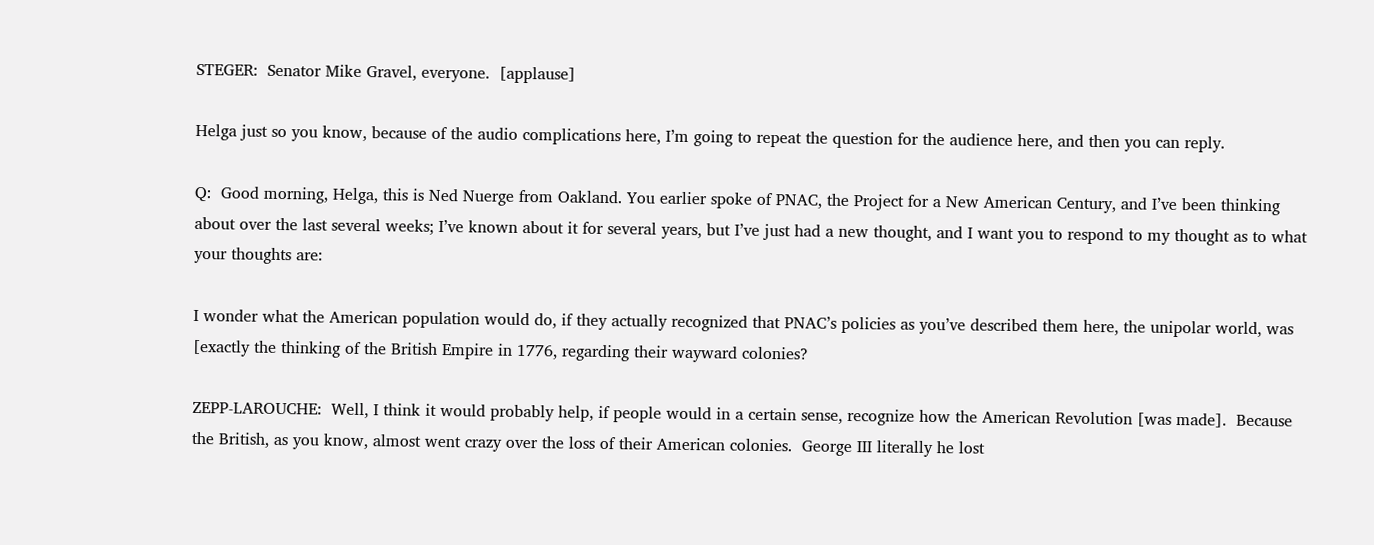STEGER:  Senator Mike Gravel, everyone.  [applause]

Helga just so you know, because of the audio complications here, I’m going to repeat the question for the audience here, and then you can reply.

Q:  Good morning, Helga, this is Ned Nuerge from Oakland. You earlier spoke of PNAC, the Project for a New American Century, and I’ve been thinking about over the last several weeks; I’ve known about it for several years, but I’ve just had a new thought, and I want you to respond to my thought as to what your thoughts are:

I wonder what the American population would do, if they actually recognized that PNAC’s policies as you’ve described them here, the unipolar world, was [exactly the thinking of the British Empire in 1776, regarding their wayward colonies?

ZEPP-LAROUCHE:  Well, I think it would probably help, if people would in a certain sense, recognize how the American Revolution [was made].  Because the British, as you know, almost went crazy over the loss of their American colonies.  George III literally he lost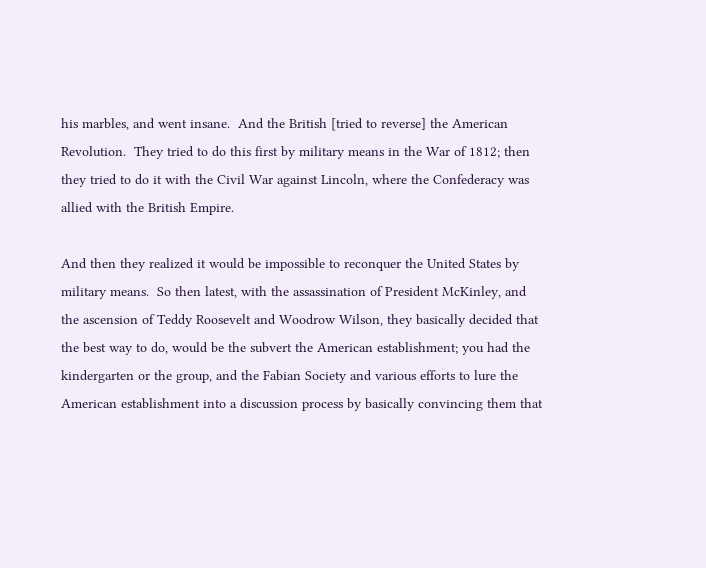his marbles, and went insane.  And the British [tried to reverse] the American Revolution.  They tried to do this first by military means in the War of 1812; then they tried to do it with the Civil War against Lincoln, where the Confederacy was allied with the British Empire.

And then they realized it would be impossible to reconquer the United States by military means.  So then latest, with the assassination of President McKinley, and the ascension of Teddy Roosevelt and Woodrow Wilson, they basically decided that the best way to do, would be the subvert the American establishment; you had the kindergarten or the group, and the Fabian Society and various efforts to lure the American establishment into a discussion process by basically convincing them that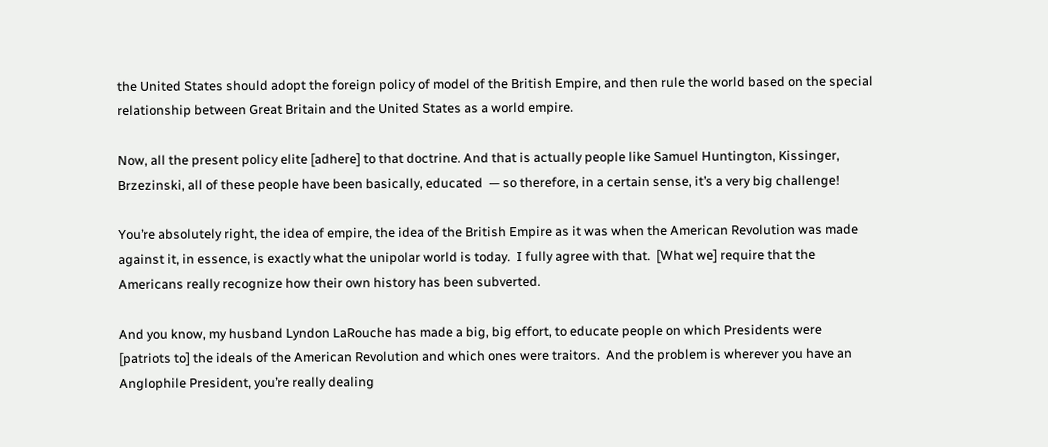the United States should adopt the foreign policy of model of the British Empire, and then rule the world based on the special relationship between Great Britain and the United States as a world empire.

Now, all the present policy elite [adhere] to that doctrine. And that is actually people like Samuel Huntington, Kissinger, Brzezinski, all of these people have been basically, educated  — so therefore, in a certain sense, it’s a very big challenge!

You’re absolutely right, the idea of empire, the idea of the British Empire as it was when the American Revolution was made against it, in essence, is exactly what the unipolar world is today.  I fully agree with that.  [What we] require that the Americans really recognize how their own history has been subverted.

And you know, my husband Lyndon LaRouche has made a big, big effort, to educate people on which Presidents were [patriots to] the ideals of the American Revolution and which ones were traitors.  And the problem is wherever you have an Anglophile President, you’re really dealing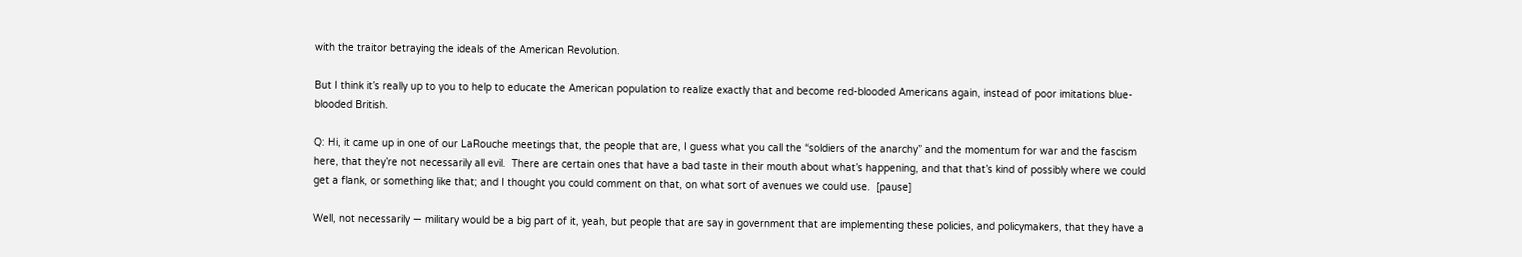with the traitor betraying the ideals of the American Revolution.

But I think it’s really up to you to help to educate the American population to realize exactly that and become red-blooded Americans again, instead of poor imitations blue-blooded British.

Q: Hi, it came up in one of our LaRouche meetings that, the people that are, I guess what you call the “soldiers of the anarchy” and the momentum for war and the fascism here, that they’re not necessarily all evil.  There are certain ones that have a bad taste in their mouth about what’s happening, and that that’s kind of possibly where we could get a flank, or something like that; and I thought you could comment on that, on what sort of avenues we could use.  [pause]

Well, not necessarily — military would be a big part of it, yeah, but people that are say in government that are implementing these policies, and policymakers, that they have a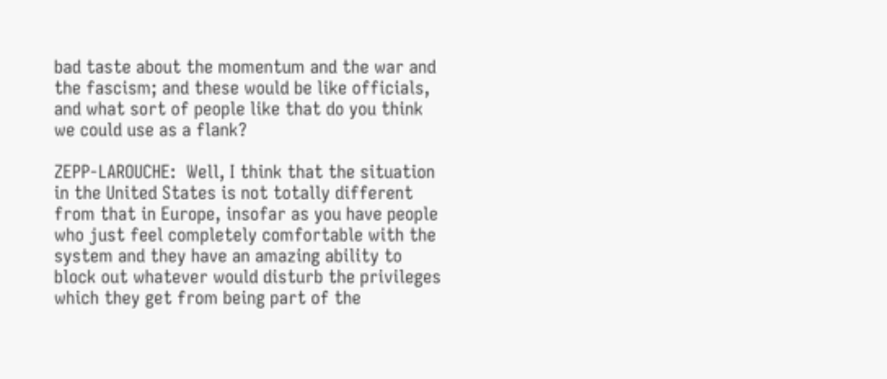bad taste about the momentum and the war and the fascism; and these would be like officials, and what sort of people like that do you think we could use as a flank?

ZEPP-LAROUCHE:  Well, I think that the situation in the United States is not totally different from that in Europe, insofar as you have people who just feel completely comfortable with the system and they have an amazing ability to block out whatever would disturb the privileges which they get from being part of the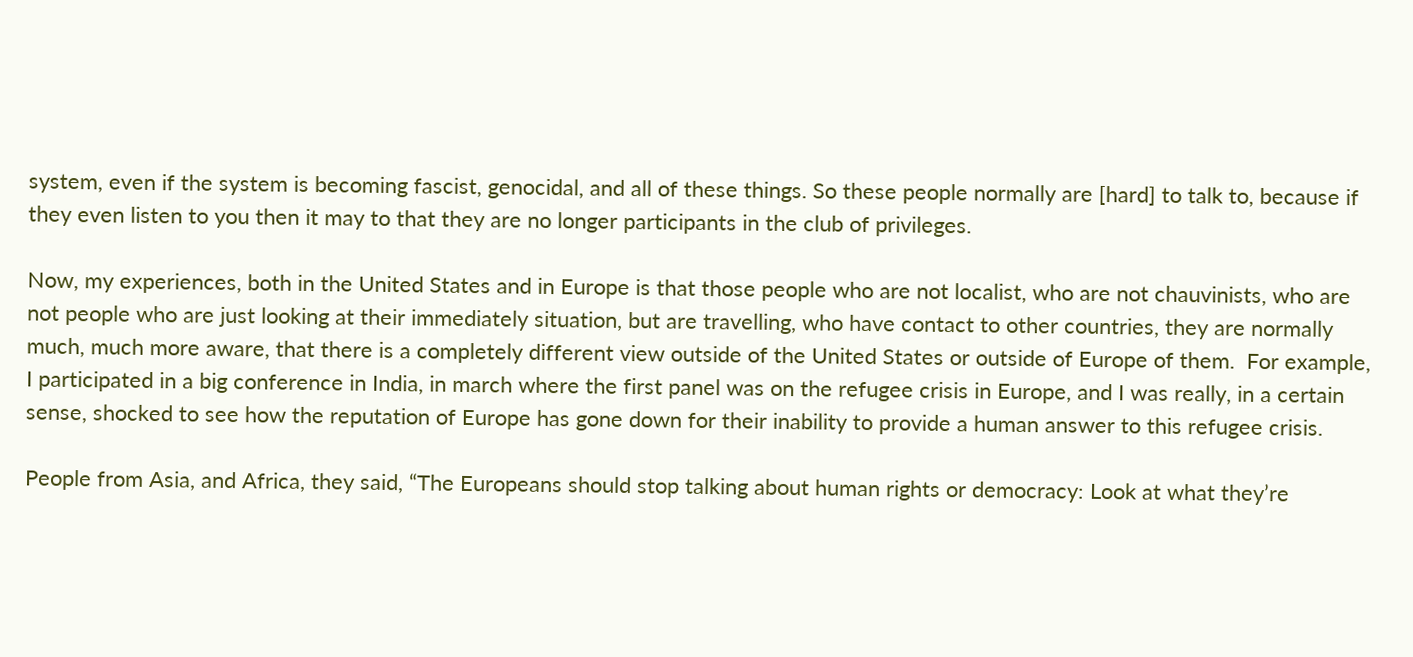system, even if the system is becoming fascist, genocidal, and all of these things. So these people normally are [hard] to talk to, because if they even listen to you then it may to that they are no longer participants in the club of privileges.

Now, my experiences, both in the United States and in Europe is that those people who are not localist, who are not chauvinists, who are not people who are just looking at their immediately situation, but are travelling, who have contact to other countries, they are normally much, much more aware, that there is a completely different view outside of the United States or outside of Europe of them.  For example, I participated in a big conference in India, in march where the first panel was on the refugee crisis in Europe, and I was really, in a certain sense, shocked to see how the reputation of Europe has gone down for their inability to provide a human answer to this refugee crisis.

People from Asia, and Africa, they said, “The Europeans should stop talking about human rights or democracy: Look at what they’re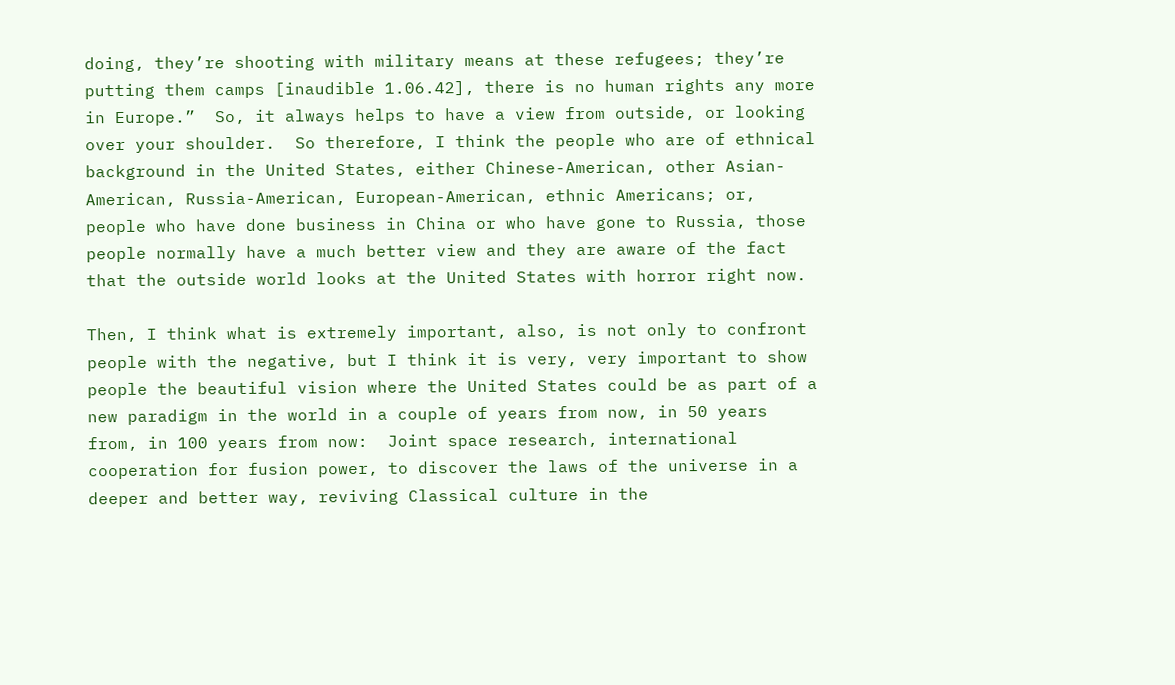doing, they’re shooting with military means at these refugees; they’re putting them camps [inaudible 1.06.42], there is no human rights any more in Europe.”  So, it always helps to have a view from outside, or looking over your shoulder.  So therefore, I think the people who are of ethnical background in the United States, either Chinese-American, other Asian-American, Russia-American, European-American, ethnic Americans; or, people who have done business in China or who have gone to Russia, those people normally have a much better view and they are aware of the fact that the outside world looks at the United States with horror right now.

Then, I think what is extremely important, also, is not only to confront people with the negative, but I think it is very, very important to show people the beautiful vision where the United States could be as part of a new paradigm in the world in a couple of years from now, in 50 years from, in 100 years from now:  Joint space research, international cooperation for fusion power, to discover the laws of the universe in a deeper and better way, reviving Classical culture in the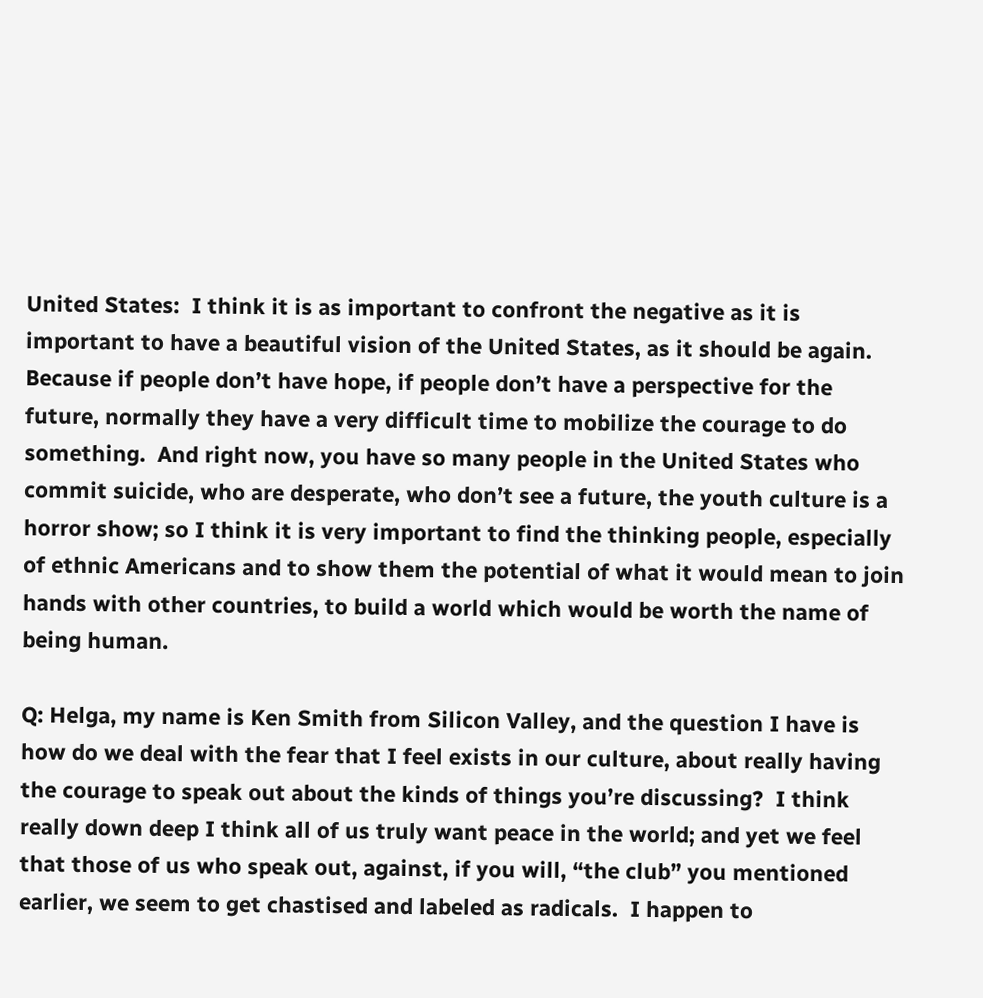United States:  I think it is as important to confront the negative as it is important to have a beautiful vision of the United States, as it should be again.  Because if people don’t have hope, if people don’t have a perspective for the future, normally they have a very difficult time to mobilize the courage to do something.  And right now, you have so many people in the United States who commit suicide, who are desperate, who don’t see a future, the youth culture is a horror show; so I think it is very important to find the thinking people, especially of ethnic Americans and to show them the potential of what it would mean to join hands with other countries, to build a world which would be worth the name of being human.

Q: Helga, my name is Ken Smith from Silicon Valley, and the question I have is how do we deal with the fear that I feel exists in our culture, about really having the courage to speak out about the kinds of things you’re discussing?  I think really down deep I think all of us truly want peace in the world; and yet we feel that those of us who speak out, against, if you will, “the club” you mentioned earlier, we seem to get chastised and labeled as radicals.  I happen to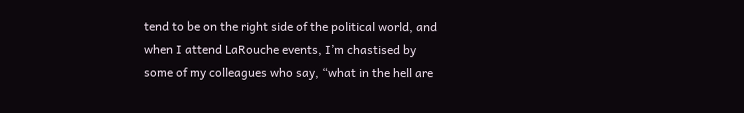tend to be on the right side of the political world, and when I attend LaRouche events, I’m chastised by some of my colleagues who say, “what in the hell are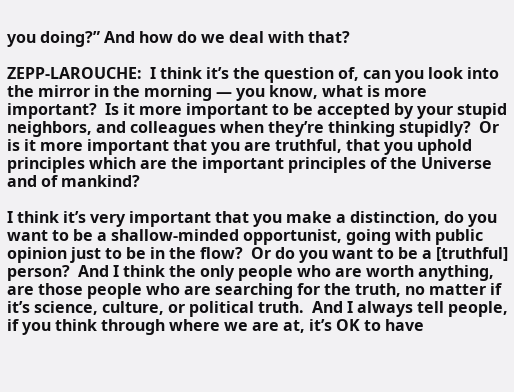you doing?” And how do we deal with that?

ZEPP-LAROUCHE:  I think it’s the question of, can you look into the mirror in the morning — you know, what is more important?  Is it more important to be accepted by your stupid neighbors, and colleagues when they’re thinking stupidly?  Or is it more important that you are truthful, that you uphold principles which are the important principles of the Universe and of mankind?

I think it’s very important that you make a distinction, do you want to be a shallow-minded opportunist, going with public opinion just to be in the flow?  Or do you want to be a [truthful] person?  And I think the only people who are worth anything, are those people who are searching for the truth, no matter if it’s science, culture, or political truth.  And I always tell people, if you think through where we are at, it’s OK to have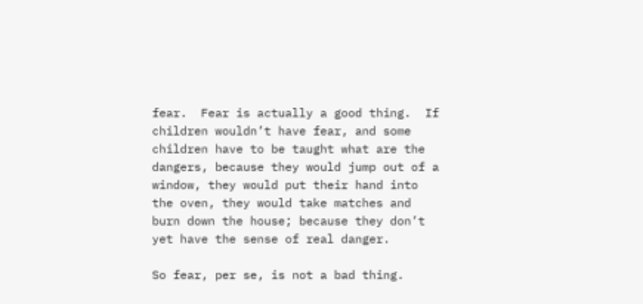fear.  Fear is actually a good thing.  If children wouldn’t have fear, and some children have to be taught what are the dangers, because they would jump out of a window, they would put their hand into the oven, they would take matches and burn down the house; because they don’t yet have the sense of real danger.

So fear, per se, is not a bad thing.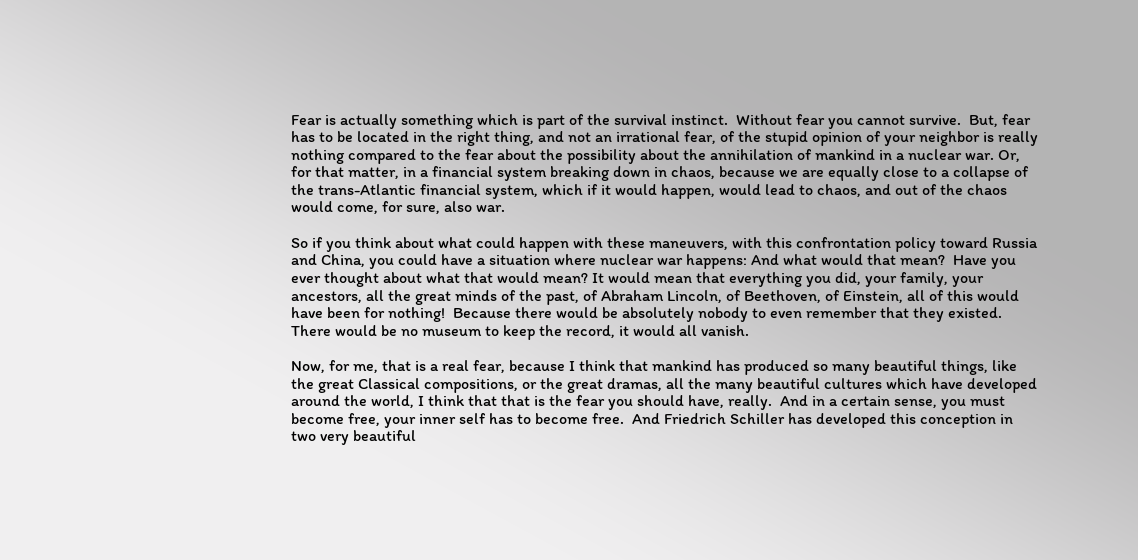Fear is actually something which is part of the survival instinct.  Without fear you cannot survive.  But, fear has to be located in the right thing, and not an irrational fear, of the stupid opinion of your neighbor is really nothing compared to the fear about the possibility about the annihilation of mankind in a nuclear war. Or, for that matter, in a financial system breaking down in chaos, because we are equally close to a collapse of the trans-Atlantic financial system, which if it would happen, would lead to chaos, and out of the chaos would come, for sure, also war.

So if you think about what could happen with these maneuvers, with this confrontation policy toward Russia and China, you could have a situation where nuclear war happens: And what would that mean?  Have you ever thought about what that would mean? It would mean that everything you did, your family, your ancestors, all the great minds of the past, of Abraham Lincoln, of Beethoven, of Einstein, all of this would have been for nothing!  Because there would be absolutely nobody to even remember that they existed.  There would be no museum to keep the record, it would all vanish.

Now, for me, that is a real fear, because I think that mankind has produced so many beautiful things, like the great Classical compositions, or the great dramas, all the many beautiful cultures which have developed around the world, I think that that is the fear you should have, really.  And in a certain sense, you must become free, your inner self has to become free.  And Friedrich Schiller has developed this conception in two very beautiful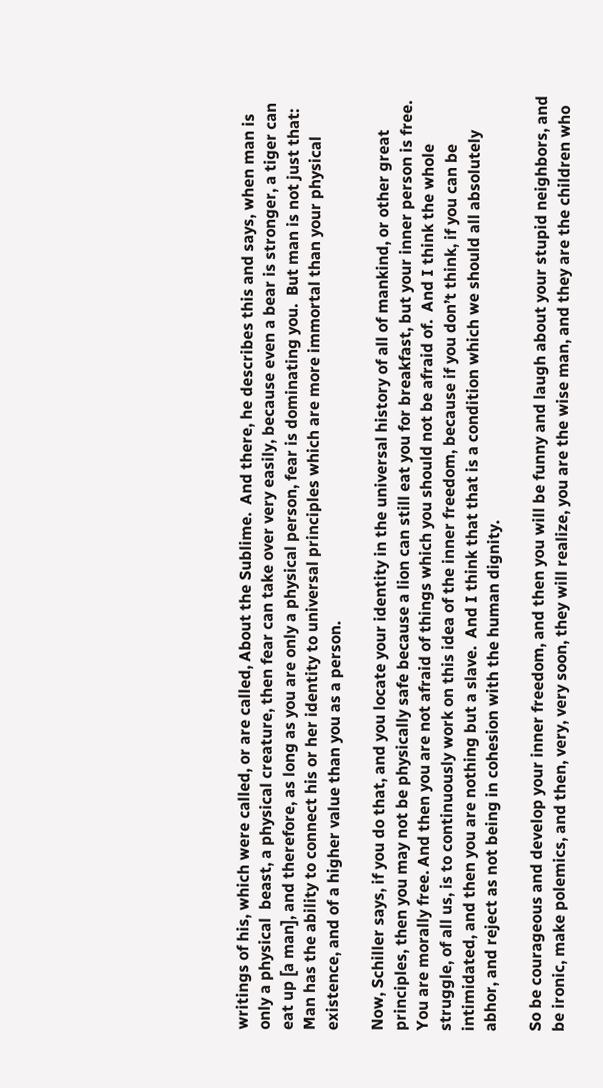writings of his, which were called, or are called, About the Sublime.  And there, he describes this and says, when man is only a physical  beast, a physical creature, then fear can take over very easily, because even a bear is stronger, a tiger can eat up [a man], and therefore, as long as you are only a physical person, fear is dominating you.  But man is not just that:  Man has the ability to connect his or her identity to universal principles which are more immortal than your physical existence, and of a higher value than you as a person.

Now, Schiller says, if you do that, and you locate your identity in the universal history of all of mankind, or other great principles, then you may not be physically safe because a lion can still eat you for breakfast, but your inner person is free.  You are morally free. And then you are not afraid of things which you should not be afraid of.  And I think the whole struggle, of all us, is to continuously work on this idea of the inner freedom, because if you don’t think, if you can be intimidated, and then you are nothing but a slave.  And I think that that is a condition which we should all absolutely abhor, and reject as not being in cohesion with the human dignity.

So be courageous and develop your inner freedom, and then you will be funny and laugh about your stupid neighbors, and be ironic, make polemics, and then, very, very soon, they will realize, you are the wise man, and they are the children who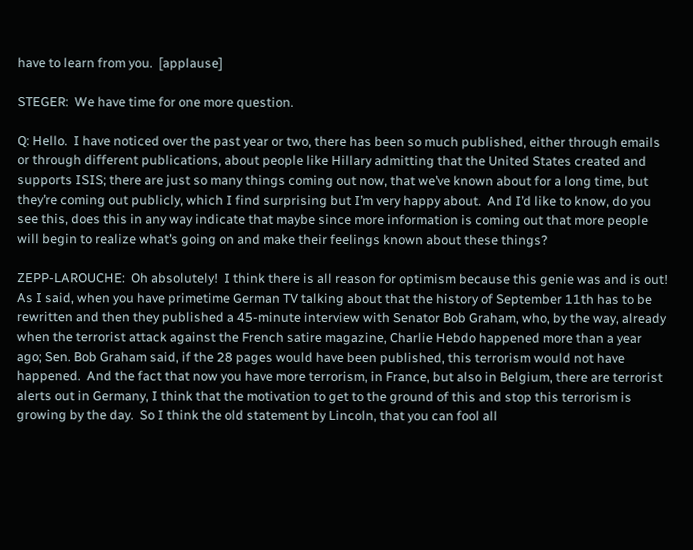have to learn from you.  [applause]

STEGER:  We have time for one more question.

Q: Hello.  I have noticed over the past year or two, there has been so much published, either through emails or through different publications, about people like Hillary admitting that the United States created and supports ISIS; there are just so many things coming out now, that we’ve known about for a long time, but they’re coming out publicly, which I find surprising but I’m very happy about.  And I’d like to know, do you see this, does this in any way indicate that maybe since more information is coming out that more people will begin to realize what’s going on and make their feelings known about these things?

ZEPP-LAROUCHE:  Oh absolutely!  I think there is all reason for optimism because this genie was and is out!  As I said, when you have primetime German TV talking about that the history of September 11th has to be rewritten and then they published a 45-minute interview with Senator Bob Graham, who, by the way, already when the terrorist attack against the French satire magazine, Charlie Hebdo happened more than a year ago; Sen. Bob Graham said, if the 28 pages would have been published, this terrorism would not have happened.  And the fact that now you have more terrorism, in France, but also in Belgium, there are terrorist alerts out in Germany, I think that the motivation to get to the ground of this and stop this terrorism is growing by the day.  So I think the old statement by Lincoln, that you can fool all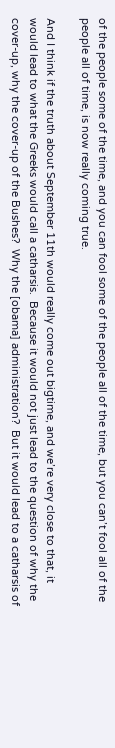of the people some of the time, and you can fool some of the people all of the time, but you can’t fool all of the people all of time, is now really coming true.

And I think if the truth about September 11th would really come out bigtime, and we’re very close to that, it would lead to what the Greeks would call a catharsis.  Because it would not just lead to the question of why the cover-up, why the cover-up of the Bushes?  Why the [obama] administration?  But it would lead to a catharsis of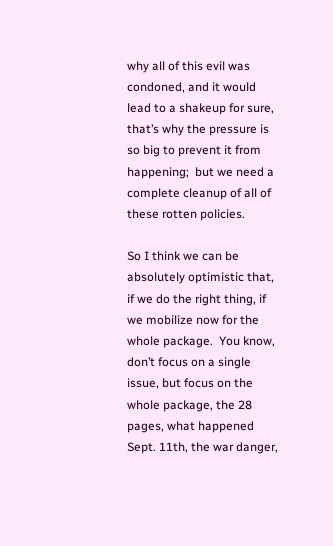why all of this evil was condoned, and it would lead to a shakeup for sure, that’s why the pressure is so big to prevent it from happening;  but we need a complete cleanup of all of these rotten policies.

So I think we can be absolutely optimistic that, if we do the right thing, if we mobilize now for the whole package.  You know, don’t focus on a single issue, but focus on the whole package, the 28 pages, what happened Sept. 11th, the war danger,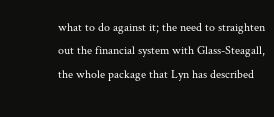what to do against it; the need to straighten out the financial system with Glass-Steagall, the whole package that Lyn has described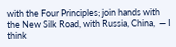with the Four Principles; join hands with the New Silk Road, with Russia, China,  — I think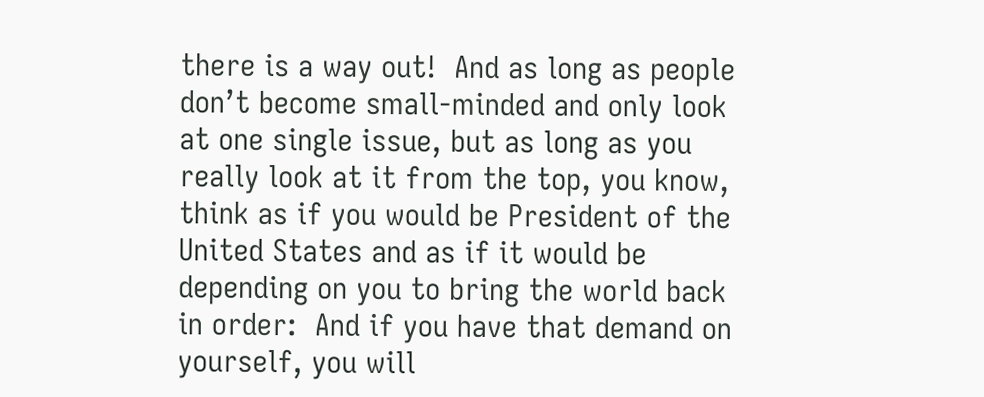there is a way out!  And as long as people don’t become small-minded and only look at one single issue, but as long as you really look at it from the top, you know, think as if you would be President of the United States and as if it would be depending on you to bring the world back in order:  And if you have that demand on yourself, you will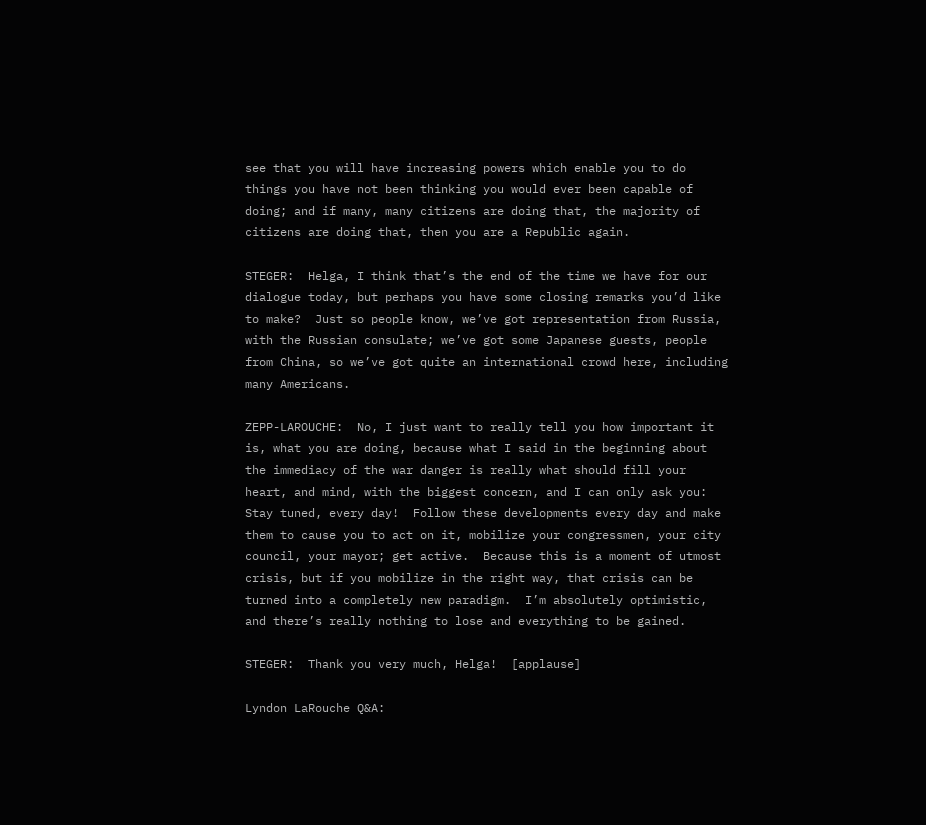see that you will have increasing powers which enable you to do things you have not been thinking you would ever been capable of doing; and if many, many citizens are doing that, the majority of citizens are doing that, then you are a Republic again.

STEGER:  Helga, I think that’s the end of the time we have for our dialogue today, but perhaps you have some closing remarks you’d like to make?  Just so people know, we’ve got representation from Russia, with the Russian consulate; we’ve got some Japanese guests, people from China, so we’ve got quite an international crowd here, including many Americans.

ZEPP-LAROUCHE:  No, I just want to really tell you how important it is, what you are doing, because what I said in the beginning about the immediacy of the war danger is really what should fill your heart, and mind, with the biggest concern, and I can only ask you: Stay tuned, every day!  Follow these developments every day and make them to cause you to act on it, mobilize your congressmen, your city council, your mayor; get active.  Because this is a moment of utmost crisis, but if you mobilize in the right way, that crisis can be turned into a completely new paradigm.  I’m absolutely optimistic, and there’s really nothing to lose and everything to be gained.

STEGER:  Thank you very much, Helga!  [applause]

Lyndon LaRouche Q&A: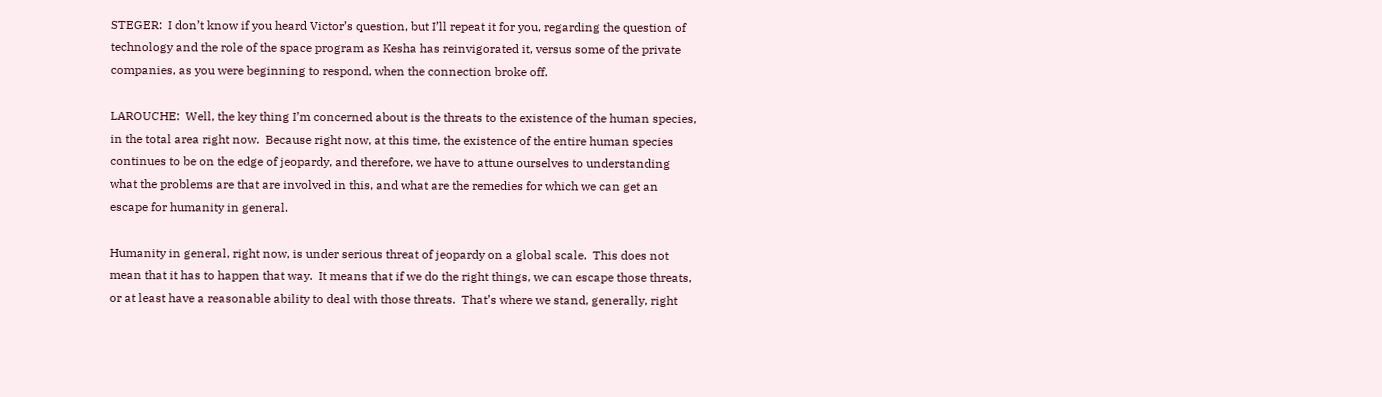STEGER:  I don’t know if you heard Victor’s question, but I’ll repeat it for you, regarding the question of technology and the role of the space program as Kesha has reinvigorated it, versus some of the private companies, as you were beginning to respond, when the connection broke off.

LAROUCHE:  Well, the key thing I’m concerned about is the threats to the existence of the human species, in the total area right now.  Because right now, at this time, the existence of the entire human species continues to be on the edge of jeopardy, and therefore, we have to attune ourselves to understanding  what the problems are that are involved in this, and what are the remedies for which we can get an escape for humanity in general.

Humanity in general, right now, is under serious threat of jeopardy on a global scale.  This does not mean that it has to happen that way.  It means that if we do the right things, we can escape those threats, or at least have a reasonable ability to deal with those threats.  That’s where we stand, generally, right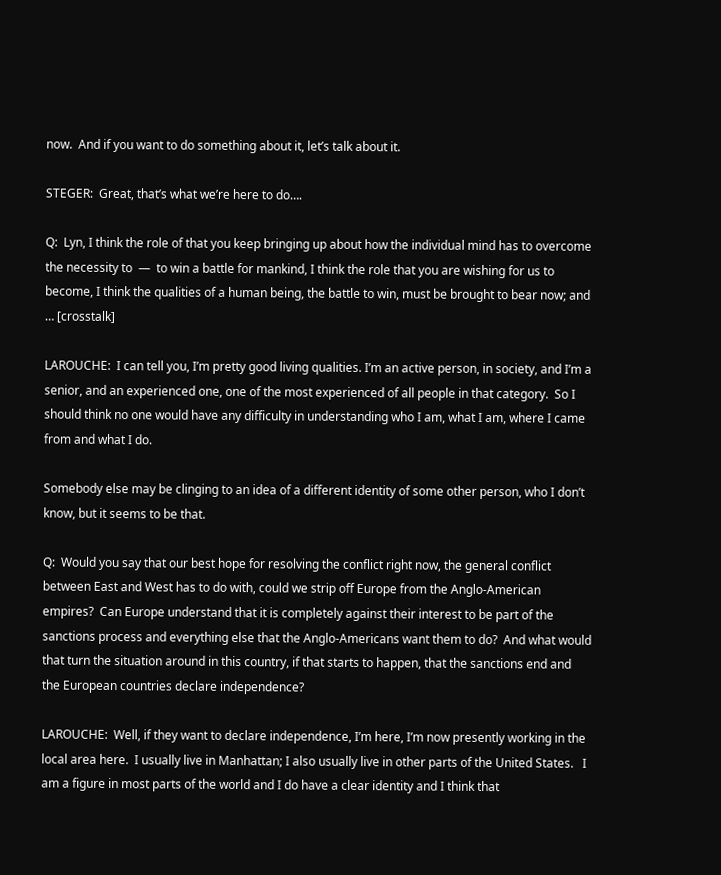now.  And if you want to do something about it, let’s talk about it.

STEGER:  Great, that’s what we’re here to do….

Q:  Lyn, I think the role of that you keep bringing up about how the individual mind has to overcome the necessity to  —  to win a battle for mankind, I think the role that you are wishing for us to become, I think the qualities of a human being, the battle to win, must be brought to bear now; and … [crosstalk]

LAROUCHE:  I can tell you, I’m pretty good living qualities. I’m an active person, in society, and I’m a senior, and an experienced one, one of the most experienced of all people in that category.  So I should think no one would have any difficulty in understanding who I am, what I am, where I came from and what I do.

Somebody else may be clinging to an idea of a different identity of some other person, who I don’t know, but it seems to be that.

Q:  Would you say that our best hope for resolving the conflict right now, the general conflict between East and West has to do with, could we strip off Europe from the Anglo-American empires?  Can Europe understand that it is completely against their interest to be part of the sanctions process and everything else that the Anglo-Americans want them to do?  And what would that turn the situation around in this country, if that starts to happen, that the sanctions end and the European countries declare independence?

LAROUCHE:  Well, if they want to declare independence, I’m here, I’m now presently working in the local area here.  I usually live in Manhattan; I also usually live in other parts of the United States.   I am a figure in most parts of the world and I do have a clear identity and I think that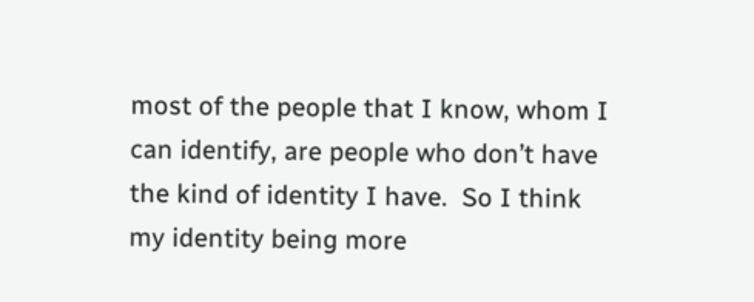most of the people that I know, whom I can identify, are people who don’t have the kind of identity I have.  So I think my identity being more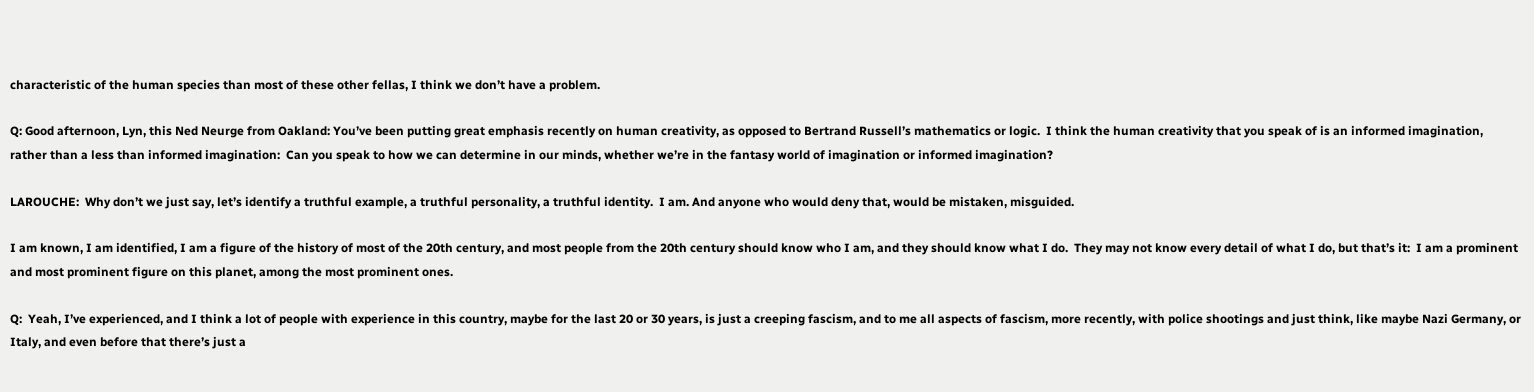characteristic of the human species than most of these other fellas, I think we don’t have a problem.

Q: Good afternoon, Lyn, this Ned Neurge from Oakland: You’ve been putting great emphasis recently on human creativity, as opposed to Bertrand Russell’s mathematics or logic.  I think the human creativity that you speak of is an informed imagination, rather than a less than informed imagination:  Can you speak to how we can determine in our minds, whether we’re in the fantasy world of imagination or informed imagination?

LAROUCHE:  Why don’t we just say, let’s identify a truthful example, a truthful personality, a truthful identity.  I am. And anyone who would deny that, would be mistaken, misguided.

I am known, I am identified, I am a figure of the history of most of the 20th century, and most people from the 20th century should know who I am, and they should know what I do.  They may not know every detail of what I do, but that’s it:  I am a prominent  and most prominent figure on this planet, among the most prominent ones.

Q:  Yeah, I’ve experienced, and I think a lot of people with experience in this country, maybe for the last 20 or 30 years, is just a creeping fascism, and to me all aspects of fascism, more recently, with police shootings and just think, like maybe Nazi Germany, or Italy, and even before that there’s just a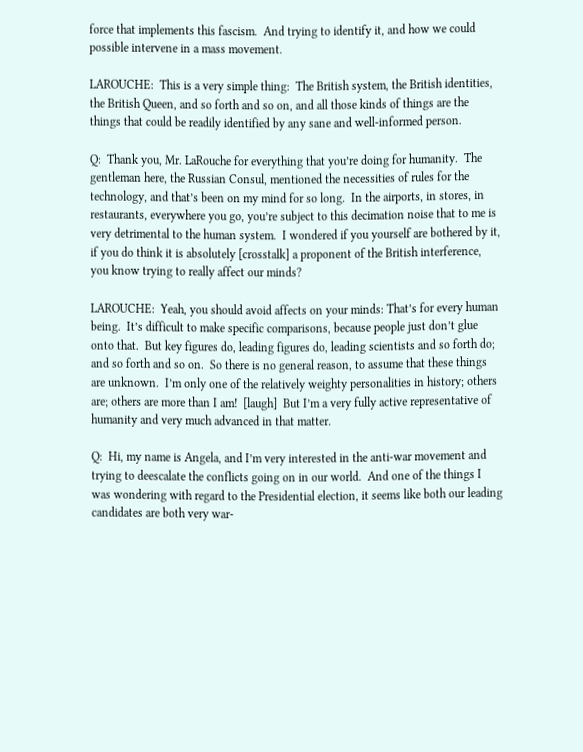force that implements this fascism.  And trying to identify it, and how we could possible intervene in a mass movement.

LAROUCHE:  This is a very simple thing:  The British system, the British identities, the British Queen, and so forth and so on, and all those kinds of things are the things that could be readily identified by any sane and well-informed person.

Q:  Thank you, Mr. LaRouche for everything that you’re doing for humanity.  The gentleman here, the Russian Consul, mentioned the necessities of rules for the technology, and that’s been on my mind for so long.  In the airports, in stores, in restaurants, everywhere you go, you’re subject to this decimation noise that to me is very detrimental to the human system.  I wondered if you yourself are bothered by it, if you do think it is absolutely [crosstalk] a proponent of the British interference, you know trying to really affect our minds?

LAROUCHE:  Yeah, you should avoid affects on your minds: That’s for every human being.  It’s difficult to make specific comparisons, because people just don’t glue onto that.  But key figures do, leading figures do, leading scientists and so forth do; and so forth and so on.  So there is no general reason, to assume that these things are unknown.  I’m only one of the relatively weighty personalities in history; others are; others are more than I am!  [laugh]  But I’m a very fully active representative of humanity and very much advanced in that matter.

Q:  Hi, my name is Angela, and I’m very interested in the anti-war movement and trying to deescalate the conflicts going on in our world.  And one of the things I was wondering with regard to the Presidential election, it seems like both our leading candidates are both very war-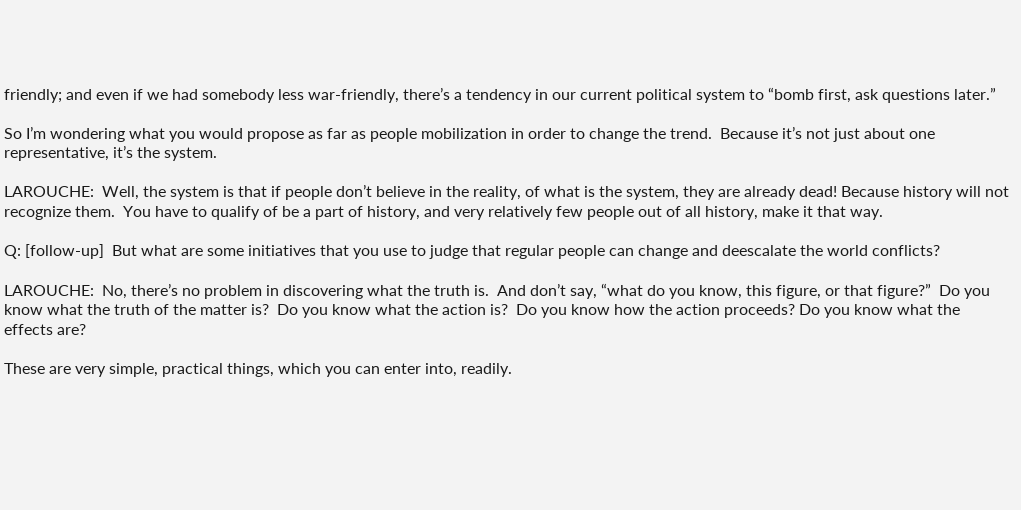friendly; and even if we had somebody less war-friendly, there’s a tendency in our current political system to “bomb first, ask questions later.”

So I’m wondering what you would propose as far as people mobilization in order to change the trend.  Because it’s not just about one representative, it’s the system.

LAROUCHE:  Well, the system is that if people don’t believe in the reality, of what is the system, they are already dead! Because history will not recognize them.  You have to qualify of be a part of history, and very relatively few people out of all history, make it that way.

Q: [follow-up]  But what are some initiatives that you use to judge that regular people can change and deescalate the world conflicts?

LAROUCHE:  No, there’s no problem in discovering what the truth is.  And don’t say, “what do you know, this figure, or that figure?”  Do you know what the truth of the matter is?  Do you know what the action is?  Do you know how the action proceeds? Do you know what the effects are?

These are very simple, practical things, which you can enter into, readily.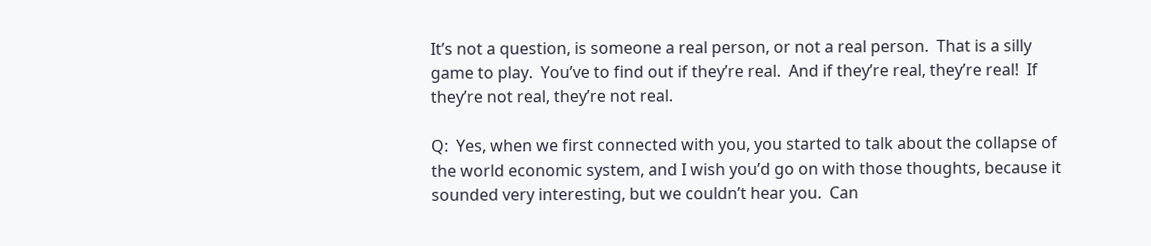It’s not a question, is someone a real person, or not a real person.  That is a silly game to play.  You’ve to find out if they’re real.  And if they’re real, they’re real!  If they’re not real, they’re not real.

Q:  Yes, when we first connected with you, you started to talk about the collapse of the world economic system, and I wish you’d go on with those thoughts, because it sounded very interesting, but we couldn’t hear you.  Can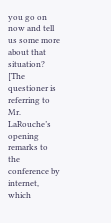you go on now and tell us some more about that situation?  [The questioner is referring to Mr. LaRouche’s opening remarks to the conference by internet, which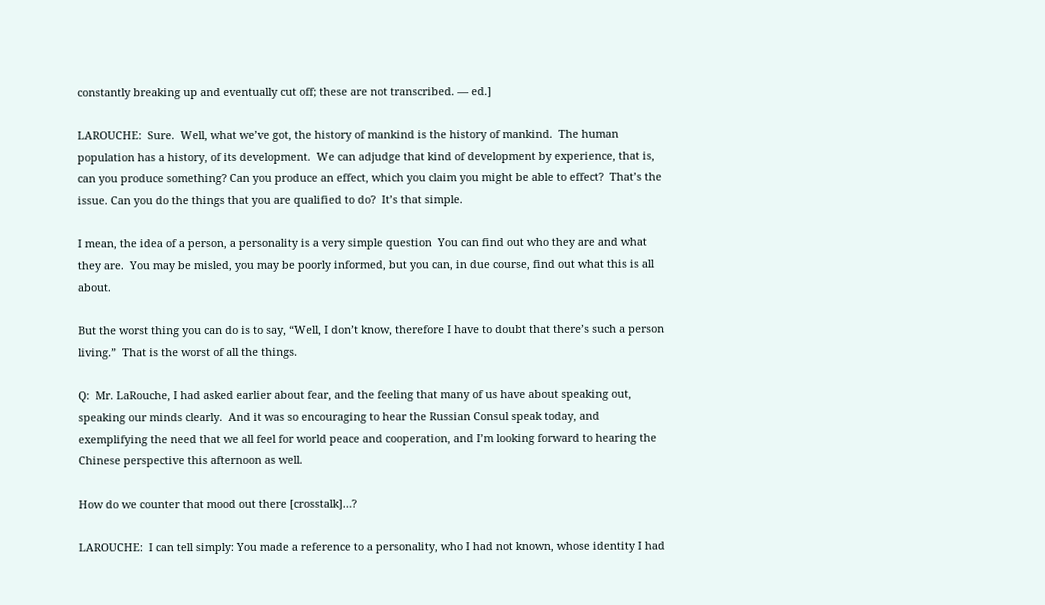constantly breaking up and eventually cut off; these are not transcribed. — ed.]

LAROUCHE:  Sure.  Well, what we’ve got, the history of mankind is the history of mankind.  The human population has a history, of its development.  We can adjudge that kind of development by experience, that is, can you produce something? Can you produce an effect, which you claim you might be able to effect?  That’s the issue. Can you do the things that you are qualified to do?  It’s that simple.

I mean, the idea of a person, a personality is a very simple question  You can find out who they are and what they are.  You may be misled, you may be poorly informed, but you can, in due course, find out what this is all about.

But the worst thing you can do is to say, “Well, I don’t know, therefore I have to doubt that there’s such a person living.”  That is the worst of all the things.

Q:  Mr. LaRouche, I had asked earlier about fear, and the feeling that many of us have about speaking out, speaking our minds clearly.  And it was so encouraging to hear the Russian Consul speak today, and exemplifying the need that we all feel for world peace and cooperation, and I’m looking forward to hearing the Chinese perspective this afternoon as well.

How do we counter that mood out there [crosstalk]…?

LAROUCHE:  I can tell simply: You made a reference to a personality, who I had not known, whose identity I had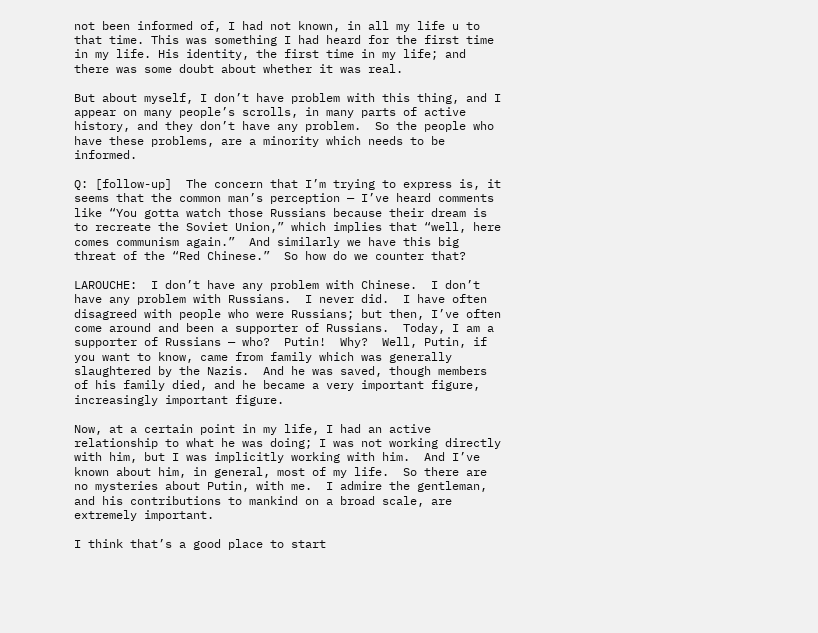not been informed of, I had not known, in all my life u to that time. This was something I had heard for the first time in my life. His identity, the first time in my life; and there was some doubt about whether it was real.

But about myself, I don’t have problem with this thing, and I appear on many people’s scrolls, in many parts of active history, and they don’t have any problem.  So the people who have these problems, are a minority which needs to be informed.

Q: [follow-up]  The concern that I’m trying to express is, it seems that the common man’s perception — I’ve heard comments like “You gotta watch those Russians because their dream is to recreate the Soviet Union,” which implies that “well, here comes communism again.”  And similarly we have this big threat of the “Red Chinese.”  So how do we counter that?

LAROUCHE:  I don’t have any problem with Chinese.  I don’t have any problem with Russians.  I never did.  I have often disagreed with people who were Russians; but then, I’ve often come around and been a supporter of Russians.  Today, I am a supporter of Russians — who?  Putin!  Why?  Well, Putin, if you want to know, came from family which was generally slaughtered by the Nazis.  And he was saved, though members of his family died, and he became a very important figure, increasingly important figure.

Now, at a certain point in my life, I had an active relationship to what he was doing; I was not working directly with him, but I was implicitly working with him.  And I’ve known about him, in general, most of my life.  So there are no mysteries about Putin, with me.  I admire the gentleman, and his contributions to mankind on a broad scale, are extremely important.

I think that’s a good place to start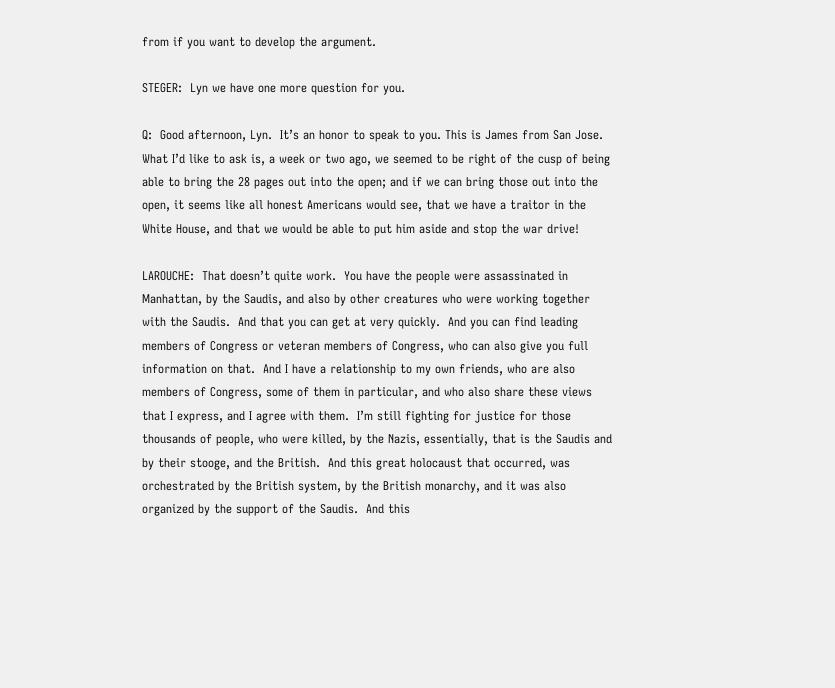from if you want to develop the argument.

STEGER:  Lyn we have one more question for you.

Q:  Good afternoon, Lyn.  It’s an honor to speak to you. This is James from San Jose.  What I’d like to ask is, a week or two ago, we seemed to be right of the cusp of being able to bring the 28 pages out into the open; and if we can bring those out into the open, it seems like all honest Americans would see, that we have a traitor in the White House, and that we would be able to put him aside and stop the war drive!

LAROUCHE:  That doesn’t quite work.  You have the people were assassinated in Manhattan, by the Saudis, and also by other creatures who were working together with the Saudis.  And that you can get at very quickly.  And you can find leading members of Congress or veteran members of Congress, who can also give you full information on that.  And I have a relationship to my own friends, who are also members of Congress, some of them in particular, and who also share these views that I express, and I agree with them.  I’m still fighting for justice for those thousands of people, who were killed, by the Nazis, essentially, that is the Saudis and by their stooge, and the British.  And this great holocaust that occurred, was orchestrated by the British system, by the British monarchy, and it was also organized by the support of the Saudis.  And this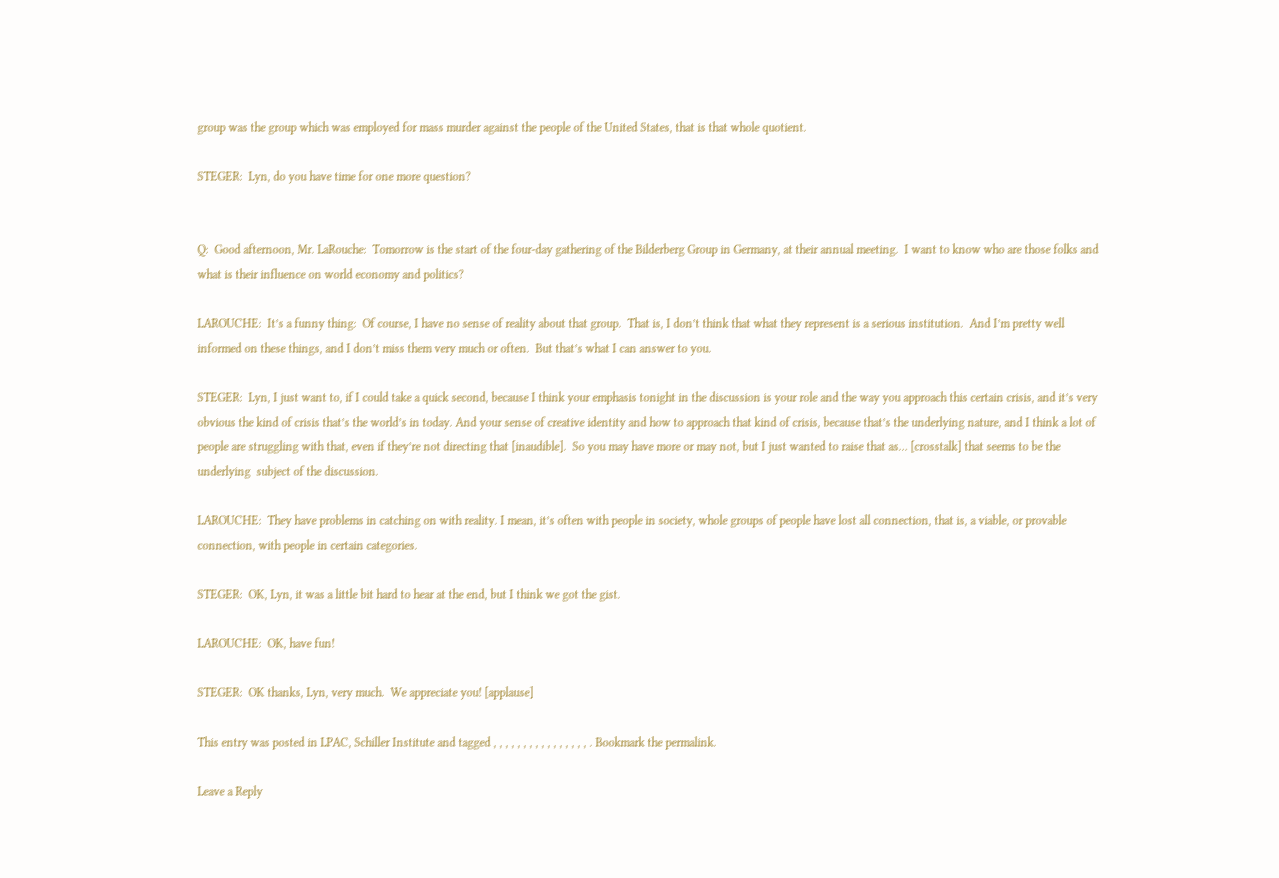group was the group which was employed for mass murder against the people of the United States, that is that whole quotient.

STEGER:  Lyn, do you have time for one more question?


Q:  Good afternoon, Mr. LaRouche:  Tomorrow is the start of the four-day gathering of the Bilderberg Group in Germany, at their annual meeting.  I want to know who are those folks and what is their influence on world economy and politics?

LAROUCHE:  It’s a funny thing:  Of course, I have no sense of reality about that group.  That is, I don’t think that what they represent is a serious institution.  And I’m pretty well informed on these things, and I don’t miss them very much or often.  But that’s what I can answer to you.

STEGER:  Lyn, I just want to, if I could take a quick second, because I think your emphasis tonight in the discussion is your role and the way you approach this certain crisis, and it’s very obvious the kind of crisis that’s the world’s in today. And your sense of creative identity and how to approach that kind of crisis, because that’s the underlying nature, and I think a lot of people are struggling with that, even if they’re not directing that [inaudible].  So you may have more or may not, but I just wanted to raise that as… [crosstalk] that seems to be the underlying  subject of the discussion.

LAROUCHE:  They have problems in catching on with reality. I mean, it’s often with people in society, whole groups of people have lost all connection, that is, a viable, or provable connection, with people in certain categories.

STEGER:  OK, Lyn, it was a little bit hard to hear at the end, but I think we got the gist.

LAROUCHE:  OK, have fun!

STEGER:  OK thanks, Lyn, very much.  We appreciate you! [applause]

This entry was posted in LPAC, Schiller Institute and tagged , , , , , , , , , , , , , , , , . Bookmark the permalink.

Leave a Reply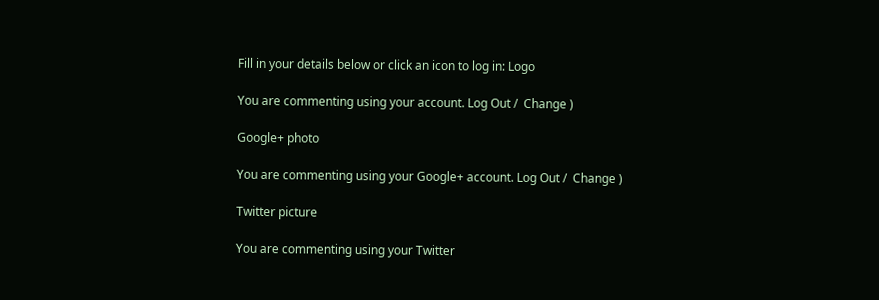Fill in your details below or click an icon to log in: Logo

You are commenting using your account. Log Out /  Change )

Google+ photo

You are commenting using your Google+ account. Log Out /  Change )

Twitter picture

You are commenting using your Twitter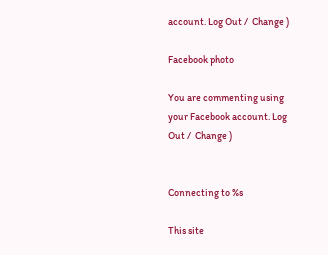account. Log Out /  Change )

Facebook photo

You are commenting using your Facebook account. Log Out /  Change )


Connecting to %s

This site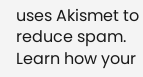uses Akismet to reduce spam. Learn how your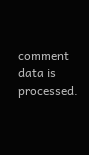comment data is processed.